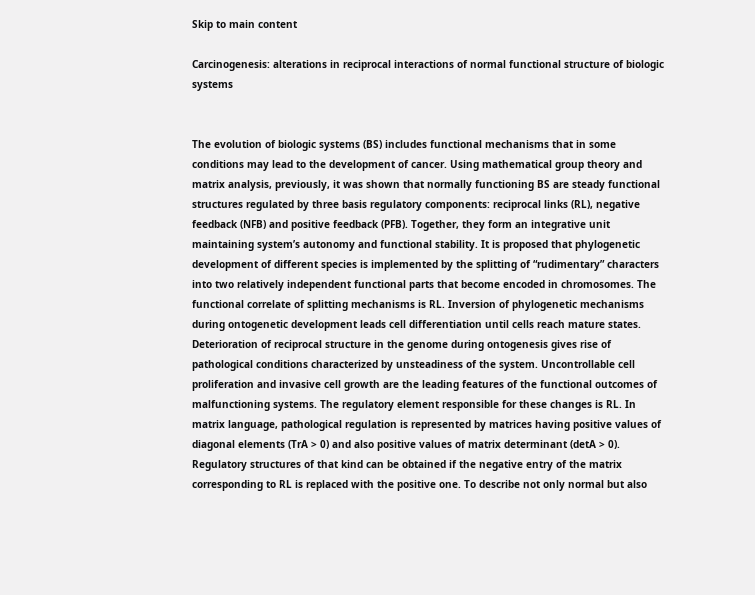Skip to main content

Carcinogenesis: alterations in reciprocal interactions of normal functional structure of biologic systems


The evolution of biologic systems (BS) includes functional mechanisms that in some conditions may lead to the development of cancer. Using mathematical group theory and matrix analysis, previously, it was shown that normally functioning BS are steady functional structures regulated by three basis regulatory components: reciprocal links (RL), negative feedback (NFB) and positive feedback (PFB). Together, they form an integrative unit maintaining system’s autonomy and functional stability. It is proposed that phylogenetic development of different species is implemented by the splitting of “rudimentary” characters into two relatively independent functional parts that become encoded in chromosomes. The functional correlate of splitting mechanisms is RL. Inversion of phylogenetic mechanisms during ontogenetic development leads cell differentiation until cells reach mature states. Deterioration of reciprocal structure in the genome during ontogenesis gives rise of pathological conditions characterized by unsteadiness of the system. Uncontrollable cell proliferation and invasive cell growth are the leading features of the functional outcomes of malfunctioning systems. The regulatory element responsible for these changes is RL. In matrix language, pathological regulation is represented by matrices having positive values of diagonal elements (TrA > 0) and also positive values of matrix determinant (detA > 0). Regulatory structures of that kind can be obtained if the negative entry of the matrix corresponding to RL is replaced with the positive one. To describe not only normal but also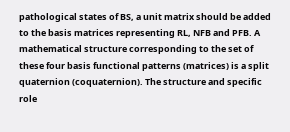pathological states of BS, a unit matrix should be added to the basis matrices representing RL, NFB and PFB. A mathematical structure corresponding to the set of these four basis functional patterns (matrices) is a split quaternion (coquaternion). The structure and specific role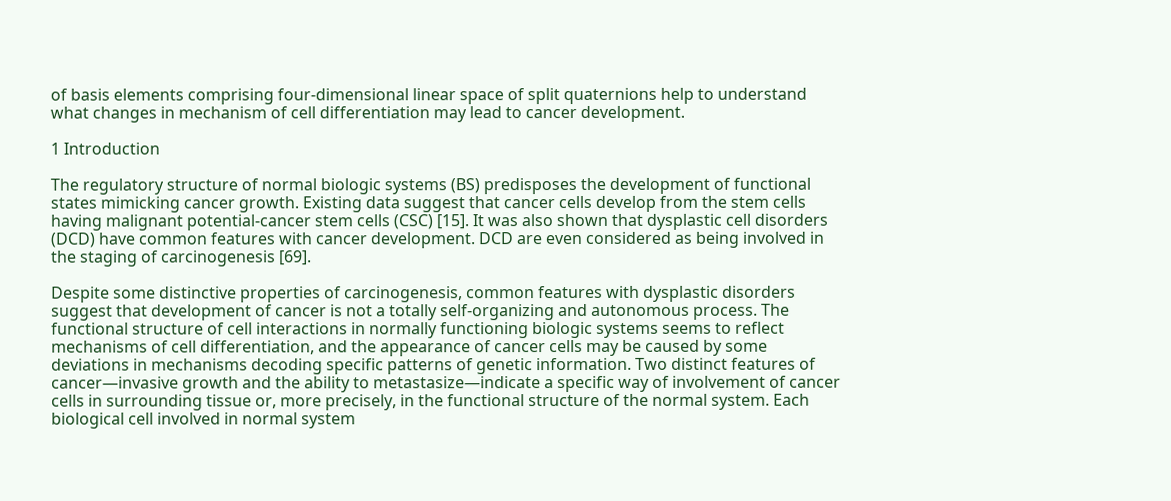of basis elements comprising four-dimensional linear space of split quaternions help to understand what changes in mechanism of cell differentiation may lead to cancer development.

1 Introduction

The regulatory structure of normal biologic systems (BS) predisposes the development of functional states mimicking cancer growth. Existing data suggest that cancer cells develop from the stem cells having malignant potential-cancer stem cells (CSC) [15]. It was also shown that dysplastic cell disorders (DCD) have common features with cancer development. DCD are even considered as being involved in the staging of carcinogenesis [69].

Despite some distinctive properties of carcinogenesis, common features with dysplastic disorders suggest that development of cancer is not a totally self-organizing and autonomous process. The functional structure of cell interactions in normally functioning biologic systems seems to reflect mechanisms of cell differentiation, and the appearance of cancer cells may be caused by some deviations in mechanisms decoding specific patterns of genetic information. Two distinct features of cancer—invasive growth and the ability to metastasize—indicate a specific way of involvement of cancer cells in surrounding tissue or, more precisely, in the functional structure of the normal system. Each biological cell involved in normal system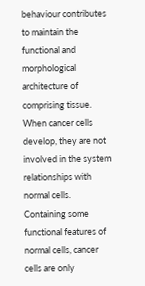behaviour contributes to maintain the functional and morphological architecture of comprising tissue. When cancer cells develop, they are not involved in the system relationships with normal cells. Containing some functional features of normal cells, cancer cells are only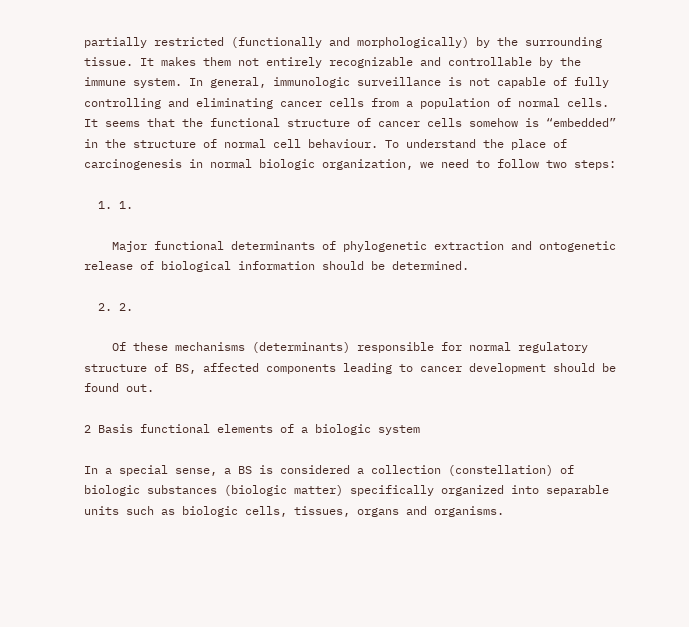partially restricted (functionally and morphologically) by the surrounding tissue. It makes them not entirely recognizable and controllable by the immune system. In general, immunologic surveillance is not capable of fully controlling and eliminating cancer cells from a population of normal cells. It seems that the functional structure of cancer cells somehow is “embedded” in the structure of normal cell behaviour. To understand the place of carcinogenesis in normal biologic organization, we need to follow two steps:

  1. 1.

    Major functional determinants of phylogenetic extraction and ontogenetic release of biological information should be determined.

  2. 2.

    Of these mechanisms (determinants) responsible for normal regulatory structure of BS, affected components leading to cancer development should be found out.

2 Basis functional elements of a biologic system

In a special sense, a BS is considered a collection (constellation) of biologic substances (biologic matter) specifically organized into separable units such as biologic cells, tissues, organs and organisms.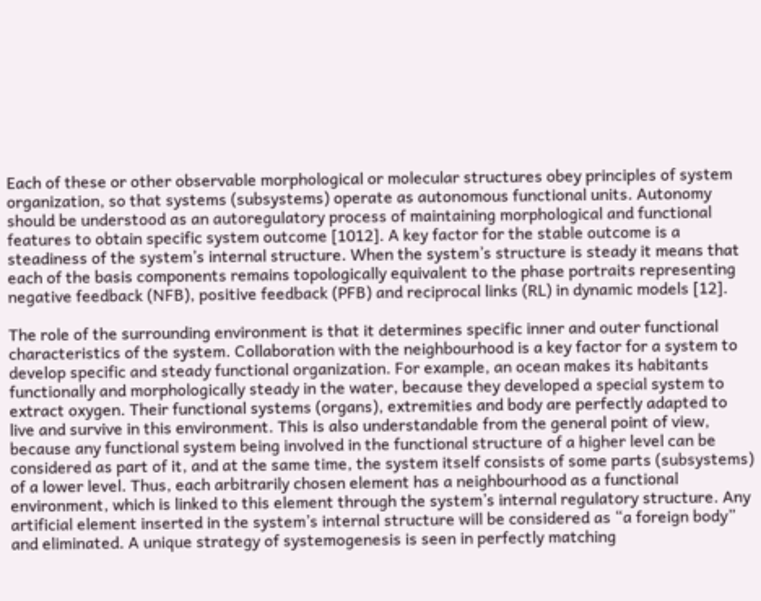Each of these or other observable morphological or molecular structures obey principles of system organization, so that systems (subsystems) operate as autonomous functional units. Autonomy should be understood as an autoregulatory process of maintaining morphological and functional features to obtain specific system outcome [1012]. A key factor for the stable outcome is a steadiness of the system’s internal structure. When the system’s structure is steady it means that each of the basis components remains topologically equivalent to the phase portraits representing negative feedback (NFB), positive feedback (PFB) and reciprocal links (RL) in dynamic models [12].

The role of the surrounding environment is that it determines specific inner and outer functional characteristics of the system. Collaboration with the neighbourhood is a key factor for a system to develop specific and steady functional organization. For example, an ocean makes its habitants functionally and morphologically steady in the water, because they developed a special system to extract oxygen. Their functional systems (organs), extremities and body are perfectly adapted to live and survive in this environment. This is also understandable from the general point of view, because any functional system being involved in the functional structure of a higher level can be considered as part of it, and at the same time, the system itself consists of some parts (subsystems) of a lower level. Thus, each arbitrarily chosen element has a neighbourhood as a functional environment, which is linked to this element through the system’s internal regulatory structure. Any artificial element inserted in the system’s internal structure will be considered as “a foreign body” and eliminated. A unique strategy of systemogenesis is seen in perfectly matching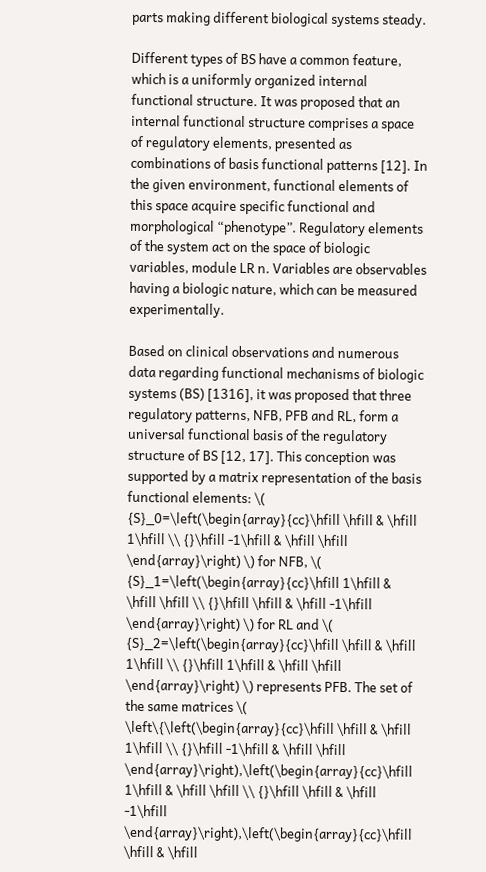parts making different biological systems steady.

Different types of BS have a common feature, which is a uniformly organized internal functional structure. It was proposed that an internal functional structure comprises a space of regulatory elements, presented as combinations of basis functional patterns [12]. In the given environment, functional elements of this space acquire specific functional and morphological “phenotype”. Regulatory elements of the system act on the space of biologic variables, module LR n. Variables are observables having a biologic nature, which can be measured experimentally.

Based on clinical observations and numerous data regarding functional mechanisms of biologic systems (BS) [1316], it was proposed that three regulatory patterns, NFB, PFB and RL, form a universal functional basis of the regulatory structure of BS [12, 17]. This conception was supported by a matrix representation of the basis functional elements: \( {S}_0=\left(\begin{array}{cc}\hfill \hfill & \hfill 1\hfill \\ {}\hfill -1\hfill & \hfill \hfill \end{array}\right) \) for NFB, \( {S}_1=\left(\begin{array}{cc}\hfill 1\hfill & \hfill \hfill \\ {}\hfill \hfill & \hfill -1\hfill \end{array}\right) \) for RL and \( {S}_2=\left(\begin{array}{cc}\hfill \hfill & \hfill 1\hfill \\ {}\hfill 1\hfill & \hfill \hfill \end{array}\right) \) represents PFB. The set of the same matrices \( \left\{\left(\begin{array}{cc}\hfill \hfill & \hfill 1\hfill \\ {}\hfill -1\hfill & \hfill \hfill \end{array}\right),\left(\begin{array}{cc}\hfill 1\hfill & \hfill \hfill \\ {}\hfill \hfill & \hfill -1\hfill \end{array}\right),\left(\begin{array}{cc}\hfill \hfill & \hfill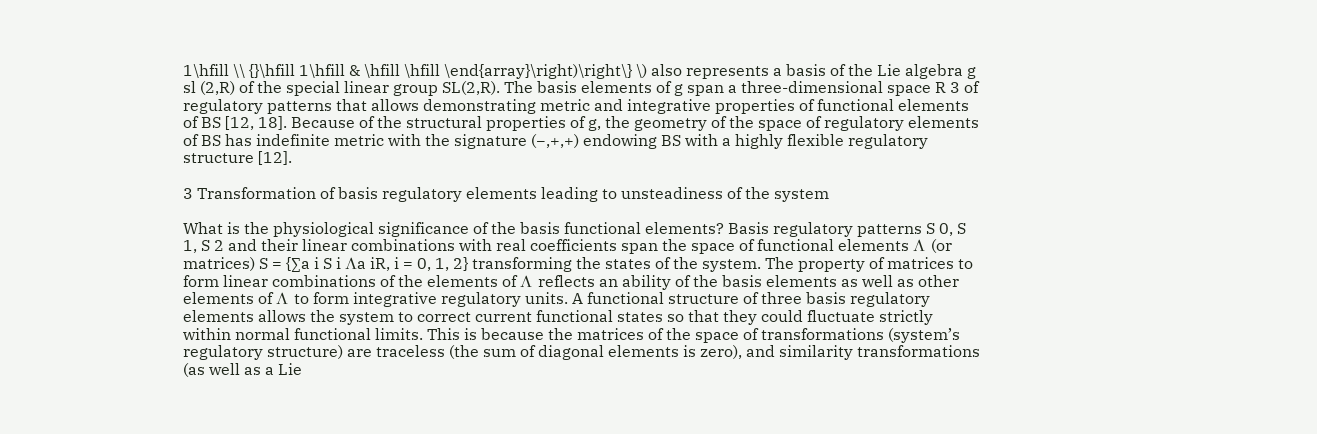1\hfill \\ {}\hfill 1\hfill & \hfill \hfill \end{array}\right)\right\} \) also represents a basis of the Lie algebra g sl (2,R) of the special linear group SL(2,R). The basis elements of g span a three-dimensional space R 3 of regulatory patterns that allows demonstrating metric and integrative properties of functional elements of BS [12, 18]. Because of the structural properties of g, the geometry of the space of regulatory elements of BS has indefinite metric with the signature (−,+,+) endowing BS with a highly flexible regulatory structure [12].

3 Transformation of basis regulatory elements leading to unsteadiness of the system

What is the physiological significance of the basis functional elements? Basis regulatory patterns S 0, S 1, S 2 and their linear combinations with real coefficients span the space of functional elements Λ (or matrices) S = {∑a i S i Λa iR, i = 0, 1, 2} transforming the states of the system. The property of matrices to form linear combinations of the elements of Λ reflects an ability of the basis elements as well as other elements of Λ to form integrative regulatory units. A functional structure of three basis regulatory elements allows the system to correct current functional states so that they could fluctuate strictly within normal functional limits. This is because the matrices of the space of transformations (system’s regulatory structure) are traceless (the sum of diagonal elements is zero), and similarity transformations (as well as a Lie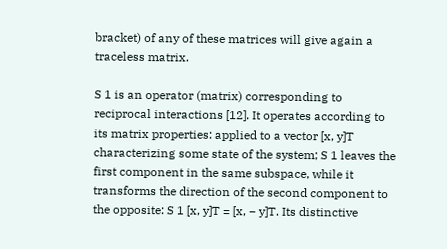bracket) of any of these matrices will give again a traceless matrix.

S 1 is an operator (matrix) corresponding to reciprocal interactions [12]. It operates according to its matrix properties: applied to a vector [x, y]T characterizing some state of the system; S 1 leaves the first component in the same subspace, while it transforms the direction of the second component to the opposite: S 1 [x, y]T = [x, − y]T. Its distinctive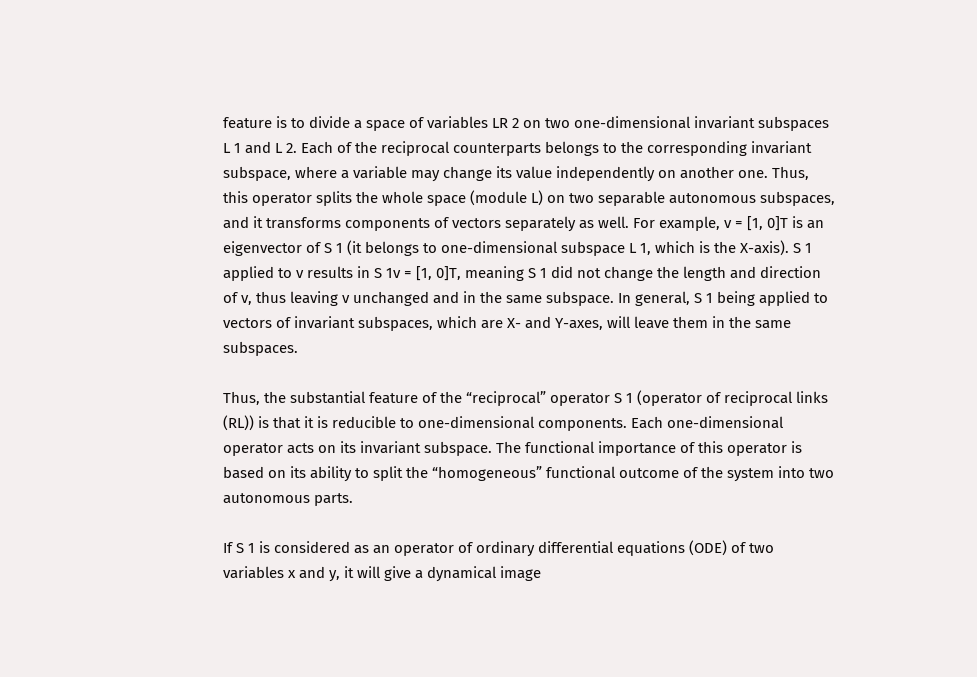feature is to divide a space of variables LR 2 on two one-dimensional invariant subspaces L 1 and L 2. Each of the reciprocal counterparts belongs to the corresponding invariant subspace, where a variable may change its value independently on another one. Thus, this operator splits the whole space (module L) on two separable autonomous subspaces, and it transforms components of vectors separately as well. For example, v = [1, 0]T is an eigenvector of S 1 (it belongs to one-dimensional subspace L 1, which is the X-axis). S 1 applied to v results in S 1v = [1, 0]T, meaning S 1 did not change the length and direction of v, thus leaving v unchanged and in the same subspace. In general, S 1 being applied to vectors of invariant subspaces, which are X- and Y-axes, will leave them in the same subspaces.

Thus, the substantial feature of the “reciprocal” operator S 1 (operator of reciprocal links (RL)) is that it is reducible to one-dimensional components. Each one-dimensional operator acts on its invariant subspace. The functional importance of this operator is based on its ability to split the “homogeneous” functional outcome of the system into two autonomous parts.

If S 1 is considered as an operator of ordinary differential equations (ODE) of two variables x and y, it will give a dynamical image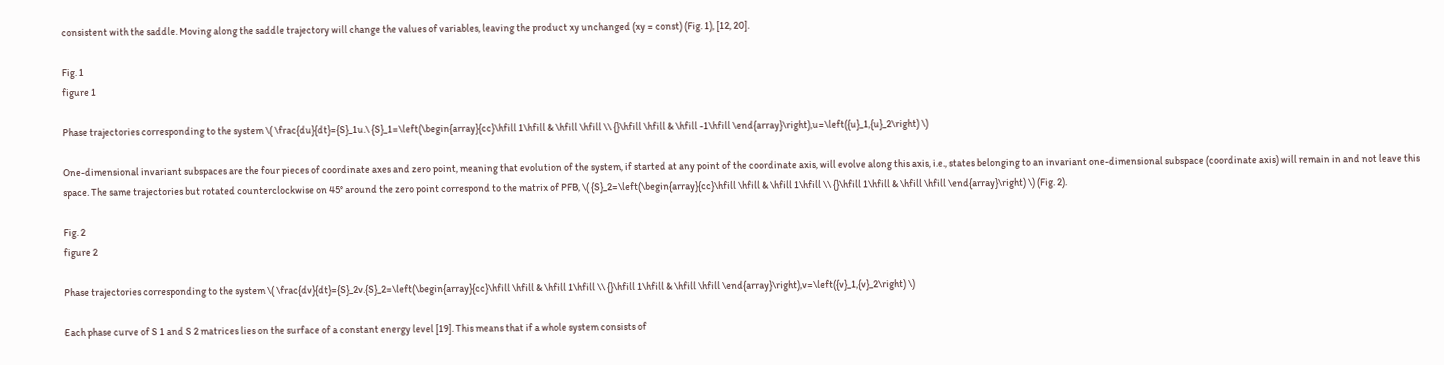consistent with the saddle. Moving along the saddle trajectory will change the values of variables, leaving the product xy unchanged (xy = const) (Fig. 1), [12, 20].

Fig. 1
figure 1

Phase trajectories corresponding to the system \( \frac{du}{dt}={S}_1u.\ {S}_1=\left(\begin{array}{cc}\hfill 1\hfill & \hfill \hfill \\ {}\hfill \hfill & \hfill -1\hfill \end{array}\right),u=\left({u}_1,{u}_2\right) \)

One-dimensional invariant subspaces are the four pieces of coordinate axes and zero point, meaning that evolution of the system, if started at any point of the coordinate axis, will evolve along this axis, i.e., states belonging to an invariant one-dimensional subspace (coordinate axis) will remain in and not leave this space. The same trajectories but rotated counterclockwise on 45° around the zero point correspond to the matrix of PFB, \( {S}_2=\left(\begin{array}{cc}\hfill \hfill & \hfill 1\hfill \\ {}\hfill 1\hfill & \hfill \hfill \end{array}\right) \) (Fig. 2).

Fig. 2
figure 2

Phase trajectories corresponding to the system \( \frac{dv}{dt}={S}_2v.{S}_2=\left(\begin{array}{cc}\hfill \hfill & \hfill 1\hfill \\ {}\hfill 1\hfill & \hfill \hfill \end{array}\right),v=\left({v}_1,{v}_2\right) \)

Each phase curve of S 1 and S 2 matrices lies on the surface of a constant energy level [19]. This means that if a whole system consists of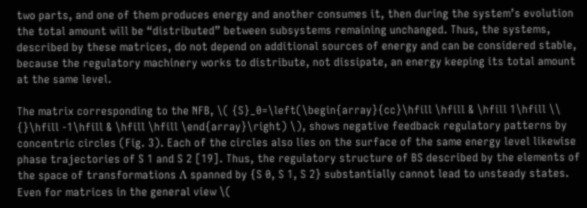two parts, and one of them produces energy and another consumes it, then during the system’s evolution the total amount will be “distributed” between subsystems remaining unchanged. Thus, the systems, described by these matrices, do not depend on additional sources of energy and can be considered stable, because the regulatory machinery works to distribute, not dissipate, an energy keeping its total amount at the same level.

The matrix corresponding to the NFB, \( {S}_0=\left(\begin{array}{cc}\hfill \hfill & \hfill 1\hfill \\ {}\hfill -1\hfill & \hfill \hfill \end{array}\right) \), shows negative feedback regulatory patterns by concentric circles (Fig. 3). Each of the circles also lies on the surface of the same energy level likewise phase trajectories of S 1 and S 2 [19]. Thus, the regulatory structure of BS described by the elements of the space of transformations Λ spanned by {S 0, S 1, S 2} substantially cannot lead to unsteady states. Even for matrices in the general view \(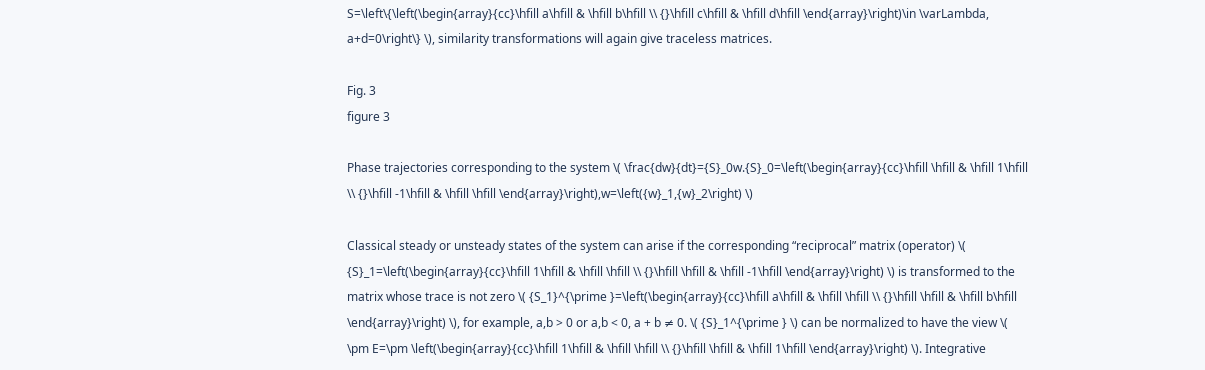S=\left\{\left(\begin{array}{cc}\hfill a\hfill & \hfill b\hfill \\ {}\hfill c\hfill & \hfill d\hfill \end{array}\right)\in \varLambda, a+d=0\right\} \), similarity transformations will again give traceless matrices.

Fig. 3
figure 3

Phase trajectories corresponding to the system \( \frac{dw}{dt}={S}_0w.{S}_0=\left(\begin{array}{cc}\hfill \hfill & \hfill 1\hfill \\ {}\hfill -1\hfill & \hfill \hfill \end{array}\right),w=\left({w}_1,{w}_2\right) \)

Classical steady or unsteady states of the system can arise if the corresponding “reciprocal” matrix (operator) \( {S}_1=\left(\begin{array}{cc}\hfill 1\hfill & \hfill \hfill \\ {}\hfill \hfill & \hfill -1\hfill \end{array}\right) \) is transformed to the matrix whose trace is not zero \( {S_1}^{\prime }=\left(\begin{array}{cc}\hfill a\hfill & \hfill \hfill \\ {}\hfill \hfill & \hfill b\hfill \end{array}\right) \), for example, a,b > 0 or a,b < 0, a + b ≠ 0. \( {S}_1^{\prime } \) can be normalized to have the view \( \pm E=\pm \left(\begin{array}{cc}\hfill 1\hfill & \hfill \hfill \\ {}\hfill \hfill & \hfill 1\hfill \end{array}\right) \). Integrative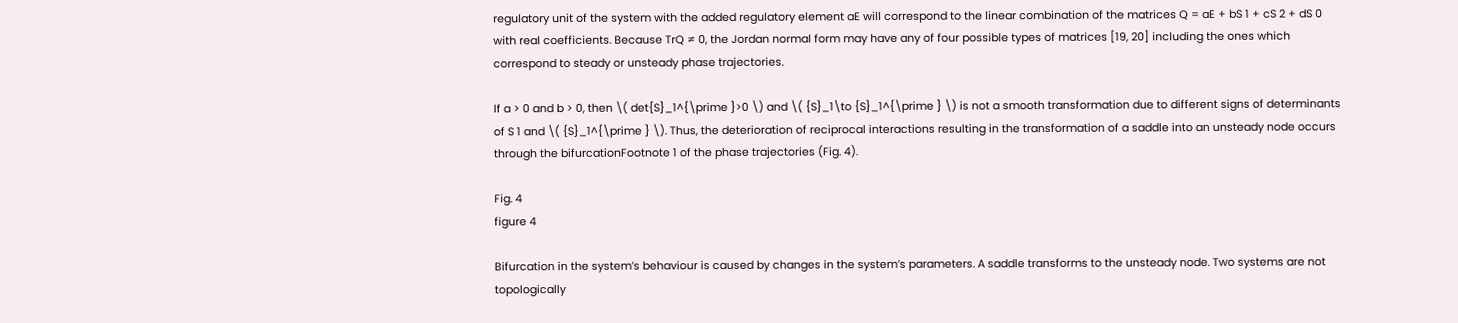regulatory unit of the system with the added regulatory element aE will correspond to the linear combination of the matrices Q = aE + bS 1 + cS 2 + dS 0 with real coefficients. Because TrQ ≠ 0, the Jordan normal form may have any of four possible types of matrices [19, 20] including the ones which correspond to steady or unsteady phase trajectories.

If a > 0 and b > 0, then \( det{S}_1^{\prime }>0 \) and \( {S}_1\to {S}_1^{\prime } \) is not a smooth transformation due to different signs of determinants of S 1 and \( {S}_1^{\prime } \). Thus, the deterioration of reciprocal interactions resulting in the transformation of a saddle into an unsteady node occurs through the bifurcationFootnote 1 of the phase trajectories (Fig. 4).

Fig. 4
figure 4

Bifurcation in the system’s behaviour is caused by changes in the system’s parameters. A saddle transforms to the unsteady node. Two systems are not topologically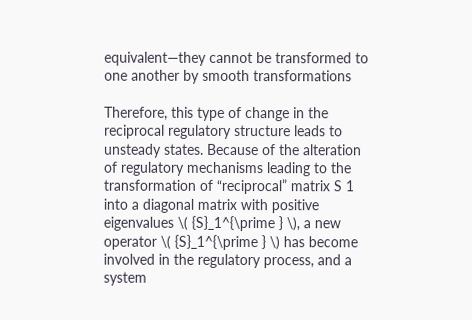equivalent—they cannot be transformed to one another by smooth transformations

Therefore, this type of change in the reciprocal regulatory structure leads to unsteady states. Because of the alteration of regulatory mechanisms leading to the transformation of “reciprocal” matrix S 1 into a diagonal matrix with positive eigenvalues \( {S}_1^{\prime } \), a new operator \( {S}_1^{\prime } \) has become involved in the regulatory process, and a system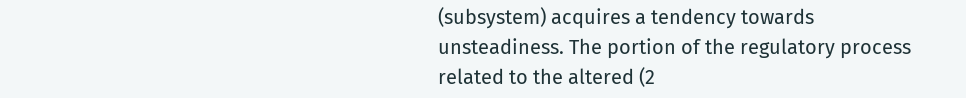(subsystem) acquires a tendency towards unsteadiness. The portion of the regulatory process related to the altered (2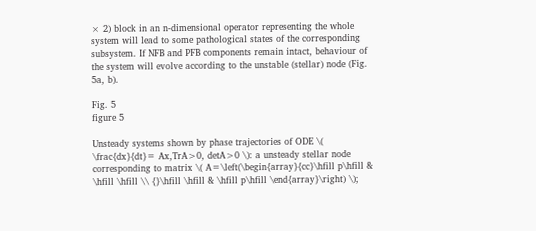× 2) block in an n-dimensional operator representing the whole system will lead to some pathological states of the corresponding subsystem. If NFB and PFB components remain intact, behaviour of the system will evolve according to the unstable (stellar) node (Fig. 5a, b).

Fig. 5
figure 5

Unsteady systems shown by phase trajectories of ODE \( \frac{dx}{dt}= Ax,TrA>0, detA>0 \): a unsteady stellar node corresponding to matrix \( A=\left(\begin{array}{cc}\hfill p\hfill & \hfill \hfill \\ {}\hfill \hfill & \hfill p\hfill \end{array}\right) \);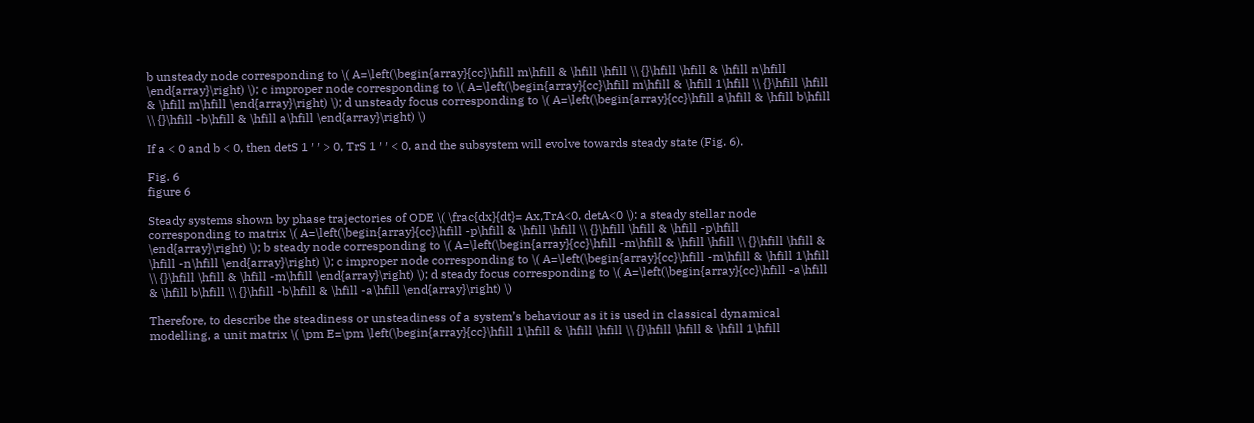b unsteady node corresponding to \( A=\left(\begin{array}{cc}\hfill m\hfill & \hfill \hfill \\ {}\hfill \hfill & \hfill n\hfill \end{array}\right) \); c improper node corresponding to \( A=\left(\begin{array}{cc}\hfill m\hfill & \hfill 1\hfill \\ {}\hfill \hfill & \hfill m\hfill \end{array}\right) \); d unsteady focus corresponding to \( A=\left(\begin{array}{cc}\hfill a\hfill & \hfill b\hfill \\ {}\hfill -b\hfill & \hfill a\hfill \end{array}\right) \)

If a < 0 and b < 0, then detS 1 ′ ′ > 0, TrS 1 ′ ′ < 0, and the subsystem will evolve towards steady state (Fig. 6).

Fig. 6
figure 6

Steady systems shown by phase trajectories of ODE \( \frac{dx}{dt}= Ax,TrA<0, detA<0 \): a steady stellar node corresponding to matrix \( A=\left(\begin{array}{cc}\hfill -p\hfill & \hfill \hfill \\ {}\hfill \hfill & \hfill -p\hfill \end{array}\right) \); b steady node corresponding to \( A=\left(\begin{array}{cc}\hfill -m\hfill & \hfill \hfill \\ {}\hfill \hfill & \hfill -n\hfill \end{array}\right) \); c improper node corresponding to \( A=\left(\begin{array}{cc}\hfill -m\hfill & \hfill 1\hfill \\ {}\hfill \hfill & \hfill -m\hfill \end{array}\right) \); d steady focus corresponding to \( A=\left(\begin{array}{cc}\hfill -a\hfill & \hfill b\hfill \\ {}\hfill -b\hfill & \hfill -a\hfill \end{array}\right) \)

Therefore, to describe the steadiness or unsteadiness of a system’s behaviour as it is used in classical dynamical modelling, a unit matrix \( \pm E=\pm \left(\begin{array}{cc}\hfill 1\hfill & \hfill \hfill \\ {}\hfill \hfill & \hfill 1\hfill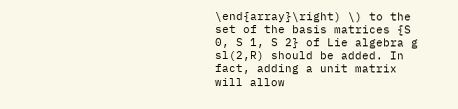\end{array}\right) \) to the set of the basis matrices {S 0, S 1, S 2} of Lie algebra g sl(2,R) should be added. In fact, adding a unit matrix will allow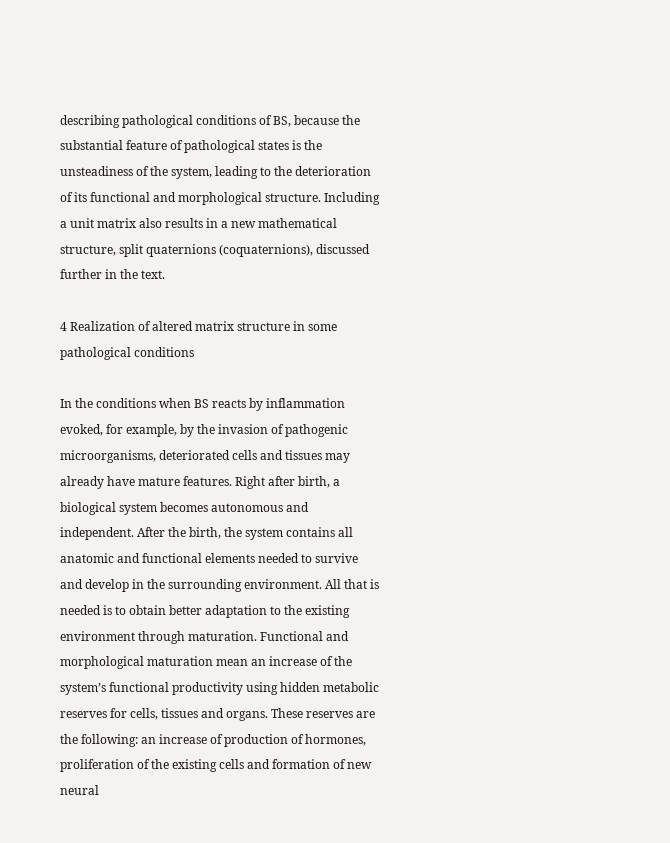describing pathological conditions of BS, because the substantial feature of pathological states is the unsteadiness of the system, leading to the deterioration of its functional and morphological structure. Including a unit matrix also results in a new mathematical structure, split quaternions (coquaternions), discussed further in the text.

4 Realization of altered matrix structure in some pathological conditions

In the conditions when BS reacts by inflammation evoked, for example, by the invasion of pathogenic microorganisms, deteriorated cells and tissues may already have mature features. Right after birth, a biological system becomes autonomous and independent. After the birth, the system contains all anatomic and functional elements needed to survive and develop in the surrounding environment. All that is needed is to obtain better adaptation to the existing environment through maturation. Functional and morphological maturation mean an increase of the system’s functional productivity using hidden metabolic reserves for cells, tissues and organs. These reserves are the following: an increase of production of hormones, proliferation of the existing cells and formation of new neural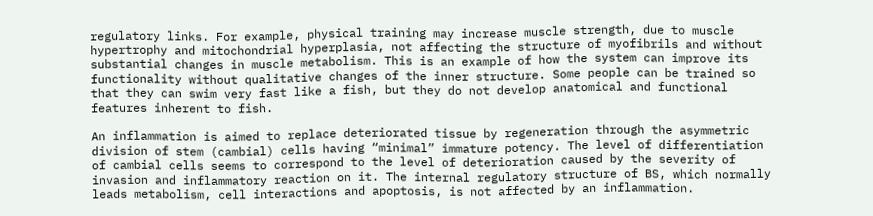regulatory links. For example, physical training may increase muscle strength, due to muscle hypertrophy and mitochondrial hyperplasia, not affecting the structure of myofibrils and without substantial changes in muscle metabolism. This is an example of how the system can improve its functionality without qualitative changes of the inner structure. Some people can be trained so that they can swim very fast like a fish, but they do not develop anatomical and functional features inherent to fish.

An inflammation is aimed to replace deteriorated tissue by regeneration through the asymmetric division of stem (cambial) cells having “minimal” immature potency. The level of differentiation of cambial cells seems to correspond to the level of deterioration caused by the severity of invasion and inflammatory reaction on it. The internal regulatory structure of BS, which normally leads metabolism, cell interactions and apoptosis, is not affected by an inflammation.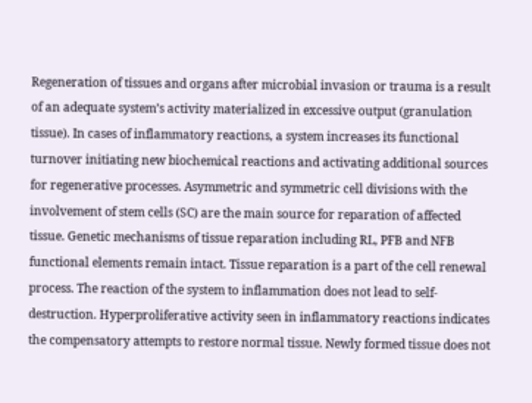Regeneration of tissues and organs after microbial invasion or trauma is a result of an adequate system’s activity materialized in excessive output (granulation tissue). In cases of inflammatory reactions, a system increases its functional turnover initiating new biochemical reactions and activating additional sources for regenerative processes. Asymmetric and symmetric cell divisions with the involvement of stem cells (SC) are the main source for reparation of affected tissue. Genetic mechanisms of tissue reparation including RL, PFB and NFB functional elements remain intact. Tissue reparation is a part of the cell renewal process. The reaction of the system to inflammation does not lead to self-destruction. Hyperproliferative activity seen in inflammatory reactions indicates the compensatory attempts to restore normal tissue. Newly formed tissue does not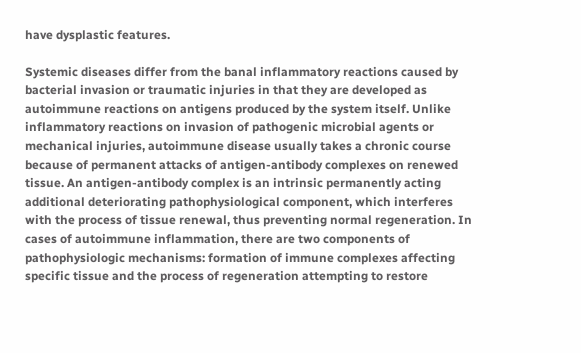have dysplastic features.

Systemic diseases differ from the banal inflammatory reactions caused by bacterial invasion or traumatic injuries in that they are developed as autoimmune reactions on antigens produced by the system itself. Unlike inflammatory reactions on invasion of pathogenic microbial agents or mechanical injuries, autoimmune disease usually takes a chronic course because of permanent attacks of antigen-antibody complexes on renewed tissue. An antigen-antibody complex is an intrinsic permanently acting additional deteriorating pathophysiological component, which interferes with the process of tissue renewal, thus preventing normal regeneration. In cases of autoimmune inflammation, there are two components of pathophysiologic mechanisms: formation of immune complexes affecting specific tissue and the process of regeneration attempting to restore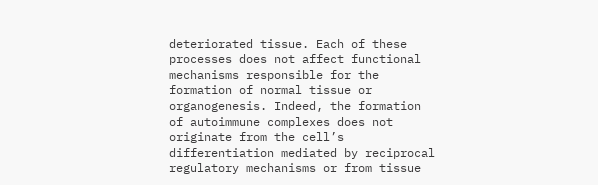deteriorated tissue. Each of these processes does not affect functional mechanisms responsible for the formation of normal tissue or organogenesis. Indeed, the formation of autoimmune complexes does not originate from the cell’s differentiation mediated by reciprocal regulatory mechanisms or from tissue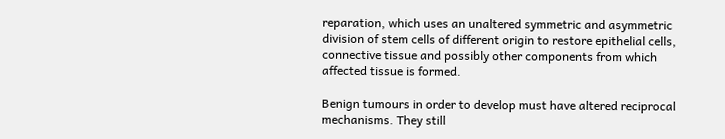reparation, which uses an unaltered symmetric and asymmetric division of stem cells of different origin to restore epithelial cells, connective tissue and possibly other components from which affected tissue is formed.

Benign tumours in order to develop must have altered reciprocal mechanisms. They still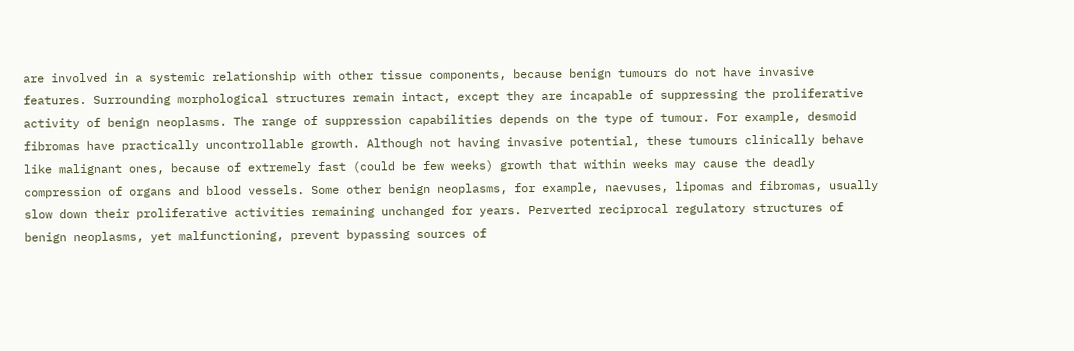are involved in a systemic relationship with other tissue components, because benign tumours do not have invasive features. Surrounding morphological structures remain intact, except they are incapable of suppressing the proliferative activity of benign neoplasms. The range of suppression capabilities depends on the type of tumour. For example, desmoid fibromas have practically uncontrollable growth. Although not having invasive potential, these tumours clinically behave like malignant ones, because of extremely fast (could be few weeks) growth that within weeks may cause the deadly compression of organs and blood vessels. Some other benign neoplasms, for example, naevuses, lipomas and fibromas, usually slow down their proliferative activities remaining unchanged for years. Perverted reciprocal regulatory structures of benign neoplasms, yet malfunctioning, prevent bypassing sources of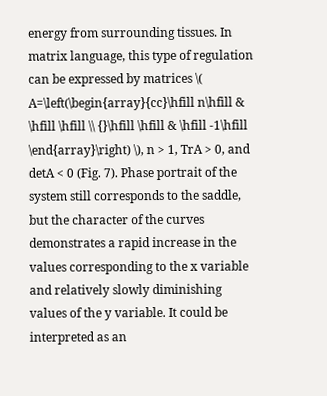energy from surrounding tissues. In matrix language, this type of regulation can be expressed by matrices \( A=\left(\begin{array}{cc}\hfill n\hfill & \hfill \hfill \\ {}\hfill \hfill & \hfill -1\hfill \end{array}\right) \), n > 1, TrA > 0, and detA < 0 (Fig. 7). Phase portrait of the system still corresponds to the saddle, but the character of the curves demonstrates a rapid increase in the values corresponding to the x variable and relatively slowly diminishing values of the y variable. It could be interpreted as an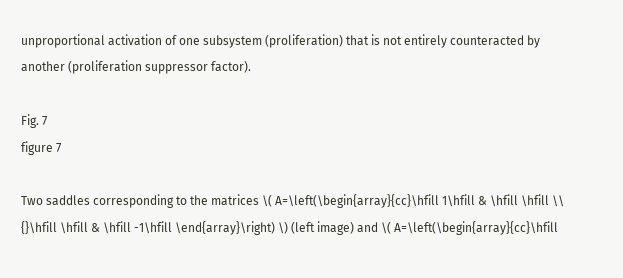unproportional activation of one subsystem (proliferation) that is not entirely counteracted by another (proliferation suppressor factor).

Fig. 7
figure 7

Two saddles corresponding to the matrices \( A=\left(\begin{array}{cc}\hfill 1\hfill & \hfill \hfill \\ {}\hfill \hfill & \hfill -1\hfill \end{array}\right) \) (left image) and \( A=\left(\begin{array}{cc}\hfill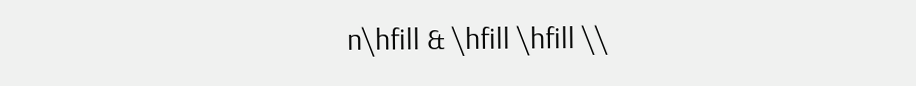n\hfill & \hfill \hfill \\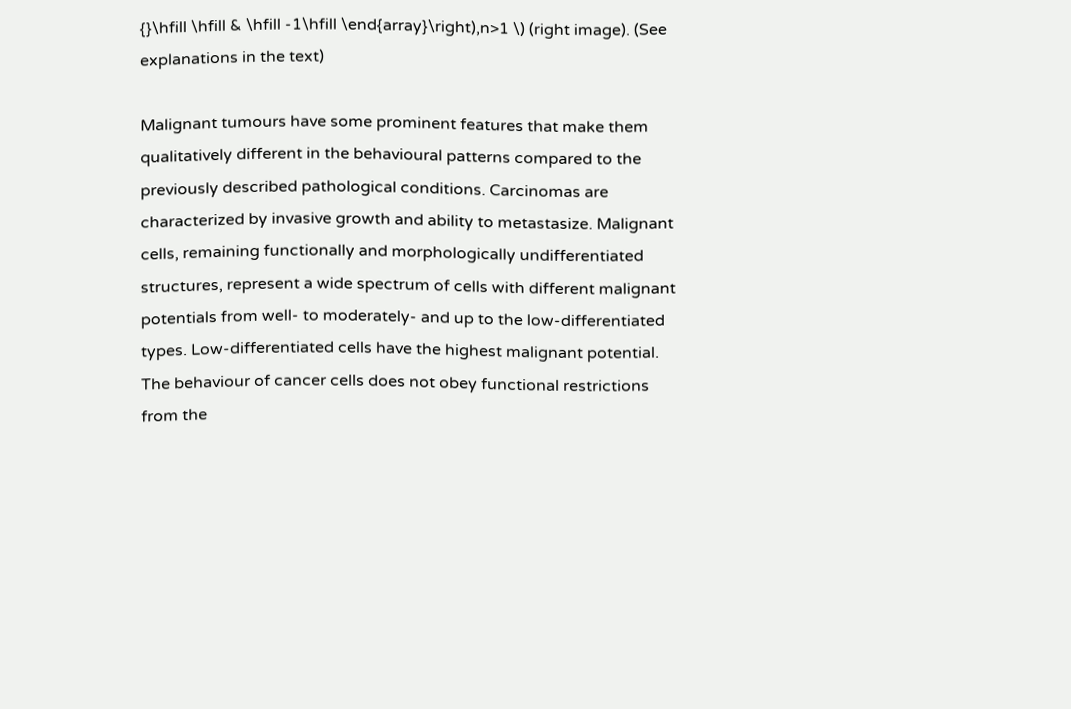{}\hfill \hfill & \hfill -1\hfill \end{array}\right),n>1 \) (right image). (See explanations in the text)

Malignant tumours have some prominent features that make them qualitatively different in the behavioural patterns compared to the previously described pathological conditions. Carcinomas are characterized by invasive growth and ability to metastasize. Malignant cells, remaining functionally and morphologically undifferentiated structures, represent a wide spectrum of cells with different malignant potentials from well- to moderately- and up to the low-differentiated types. Low-differentiated cells have the highest malignant potential. The behaviour of cancer cells does not obey functional restrictions from the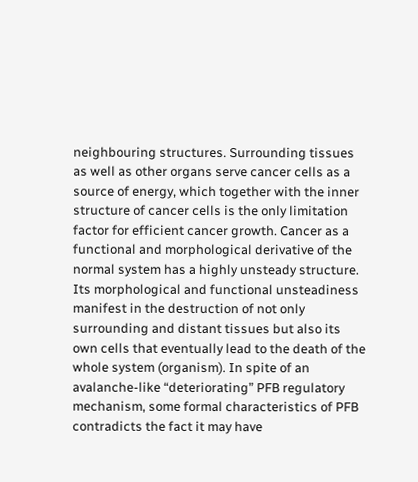neighbouring structures. Surrounding tissues as well as other organs serve cancer cells as a source of energy, which together with the inner structure of cancer cells is the only limitation factor for efficient cancer growth. Cancer as a functional and morphological derivative of the normal system has a highly unsteady structure. Its morphological and functional unsteadiness manifest in the destruction of not only surrounding and distant tissues but also its own cells that eventually lead to the death of the whole system (organism). In spite of an avalanche-like “deteriorating” PFB regulatory mechanism, some formal characteristics of PFB contradicts the fact it may have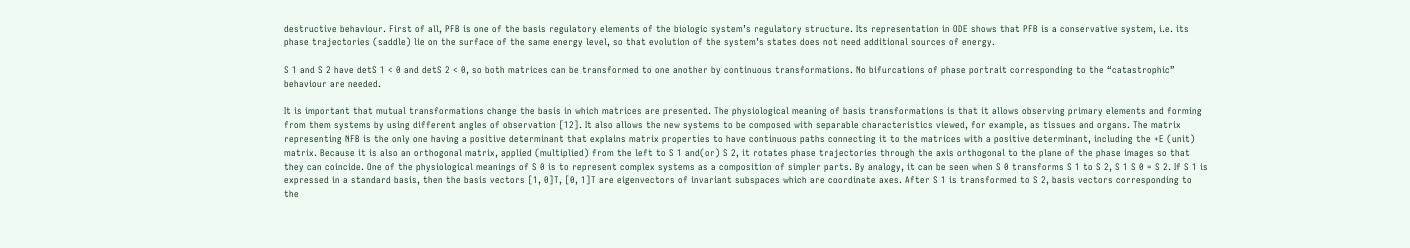destructive behaviour. First of all, PFB is one of the basis regulatory elements of the biologic system’s regulatory structure. Its representation in ODE shows that PFB is a conservative system, i.e. its phase trajectories (saddle) lie on the surface of the same energy level, so that evolution of the system’s states does not need additional sources of energy.

S 1 and S 2 have detS 1 < 0 and detS 2 < 0, so both matrices can be transformed to one another by continuous transformations. No bifurcations of phase portrait corresponding to the “catastrophic” behaviour are needed.

It is important that mutual transformations change the basis in which matrices are presented. The physiological meaning of basis transformations is that it allows observing primary elements and forming from them systems by using different angles of observation [12]. It also allows the new systems to be composed with separable characteristics viewed, for example, as tissues and organs. The matrix representing NFB is the only one having a positive determinant that explains matrix properties to have continuous paths connecting it to the matrices with a positive determinant, including the +E (unit) matrix. Because it is also an orthogonal matrix, applied (multiplied) from the left to S 1 and(or) S 2, it rotates phase trajectories through the axis orthogonal to the plane of the phase images so that they can coincide. One of the physiological meanings of S 0 is to represent complex systems as a composition of simpler parts. By analogy, it can be seen when S 0 transforms S 1 to S 2, S 1 S 0 = S 2. If S 1 is expressed in a standard basis, then the basis vectors [1, 0]T, [0, 1]T are eigenvectors of invariant subspaces which are coordinate axes. After S 1 is transformed to S 2, basis vectors corresponding to the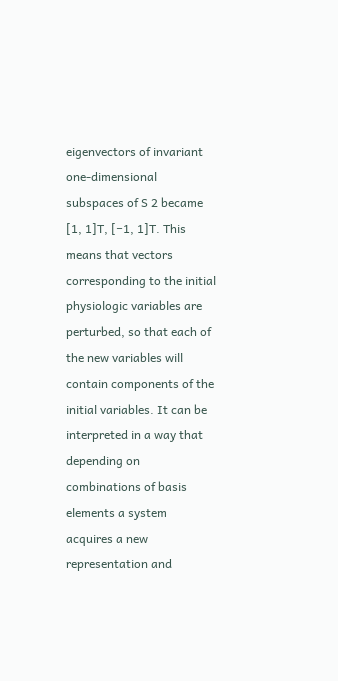eigenvectors of invariant one-dimensional subspaces of S 2 became [1, 1]T, [−1, 1]T. This means that vectors corresponding to the initial physiologic variables are perturbed, so that each of the new variables will contain components of the initial variables. It can be interpreted in a way that depending on combinations of basis elements a system acquires a new representation and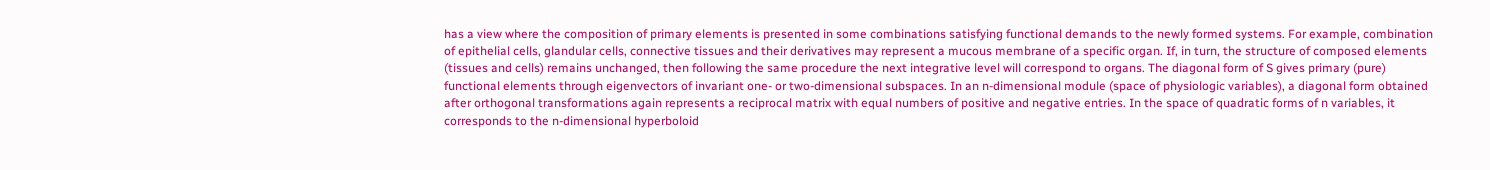has a view where the composition of primary elements is presented in some combinations satisfying functional demands to the newly formed systems. For example, combination of epithelial cells, glandular cells, connective tissues and their derivatives may represent a mucous membrane of a specific organ. If, in turn, the structure of composed elements (tissues and cells) remains unchanged, then following the same procedure the next integrative level will correspond to organs. The diagonal form of S gives primary (pure) functional elements through eigenvectors of invariant one- or two-dimensional subspaces. In an n-dimensional module (space of physiologic variables), a diagonal form obtained after orthogonal transformations again represents a reciprocal matrix with equal numbers of positive and negative entries. In the space of quadratic forms of n variables, it corresponds to the n-dimensional hyperboloid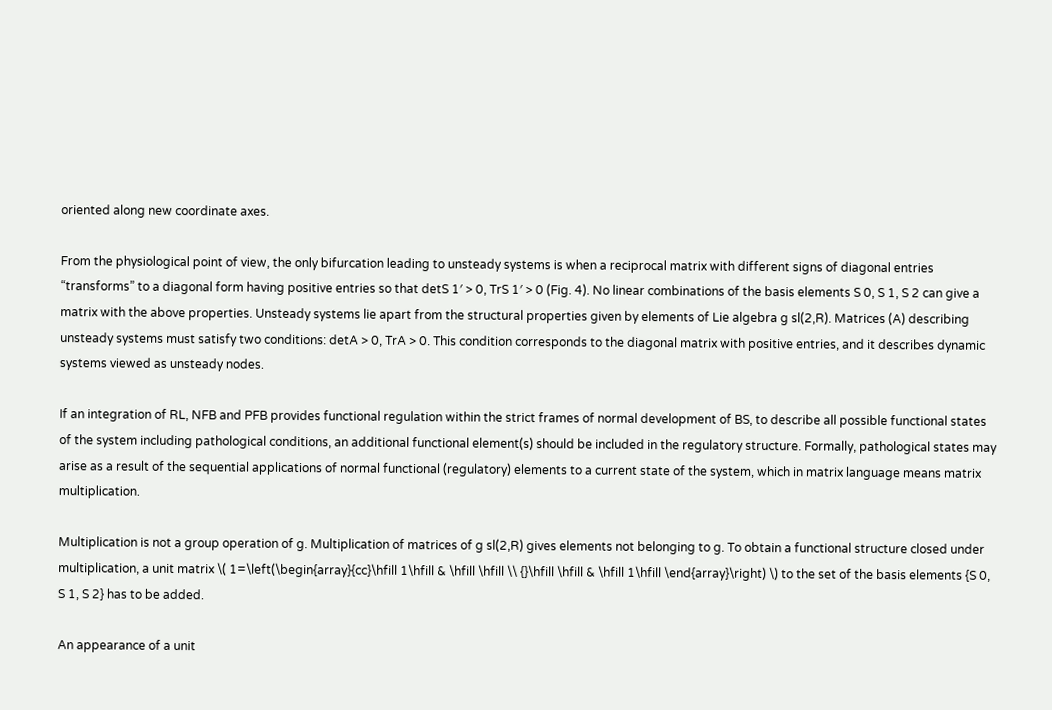oriented along new coordinate axes.

From the physiological point of view, the only bifurcation leading to unsteady systems is when a reciprocal matrix with different signs of diagonal entries “transforms” to a diagonal form having positive entries so that detS 1′ > 0, TrS 1′ > 0 (Fig. 4). No linear combinations of the basis elements S 0, S 1, S 2 can give a matrix with the above properties. Unsteady systems lie apart from the structural properties given by elements of Lie algebra g sl(2,R). Matrices (A) describing unsteady systems must satisfy two conditions: detA > 0, TrA > 0. This condition corresponds to the diagonal matrix with positive entries, and it describes dynamic systems viewed as unsteady nodes.

If an integration of RL, NFB and PFB provides functional regulation within the strict frames of normal development of BS, to describe all possible functional states of the system including pathological conditions, an additional functional element(s) should be included in the regulatory structure. Formally, pathological states may arise as a result of the sequential applications of normal functional (regulatory) elements to a current state of the system, which in matrix language means matrix multiplication.

Multiplication is not a group operation of g. Multiplication of matrices of g sl(2,R) gives elements not belonging to g. To obtain a functional structure closed under multiplication, a unit matrix \( 1=\left(\begin{array}{cc}\hfill 1\hfill & \hfill \hfill \\ {}\hfill \hfill & \hfill 1\hfill \end{array}\right) \) to the set of the basis elements {S 0, S 1, S 2} has to be added.

An appearance of a unit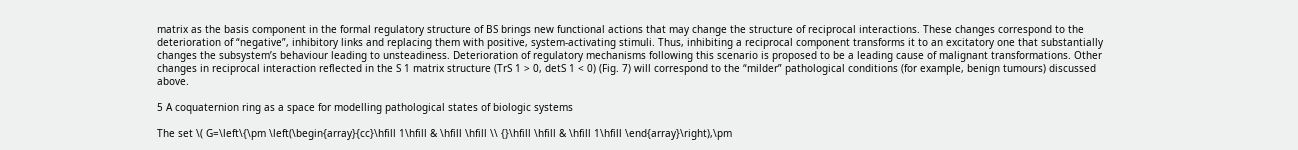matrix as the basis component in the formal regulatory structure of BS brings new functional actions that may change the structure of reciprocal interactions. These changes correspond to the deterioration of “negative”, inhibitory links and replacing them with positive, system-activating stimuli. Thus, inhibiting a reciprocal component transforms it to an excitatory one that substantially changes the subsystem’s behaviour leading to unsteadiness. Deterioration of regulatory mechanisms following this scenario is proposed to be a leading cause of malignant transformations. Other changes in reciprocal interaction reflected in the S 1 matrix structure (TrS 1 > 0, detS 1 < 0) (Fig. 7) will correspond to the “milder” pathological conditions (for example, benign tumours) discussed above.

5 A coquaternion ring as a space for modelling pathological states of biologic systems

The set \( G=\left\{\pm \left(\begin{array}{cc}\hfill 1\hfill & \hfill \hfill \\ {}\hfill \hfill & \hfill 1\hfill \end{array}\right),\pm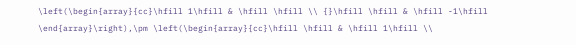\left(\begin{array}{cc}\hfill 1\hfill & \hfill \hfill \\ {}\hfill \hfill & \hfill -1\hfill \end{array}\right),\pm \left(\begin{array}{cc}\hfill \hfill & \hfill 1\hfill \\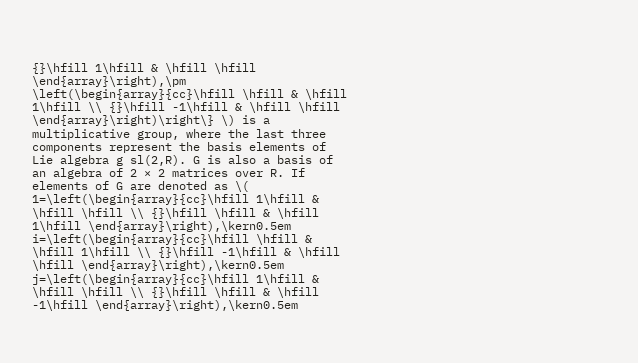{}\hfill 1\hfill & \hfill \hfill \end{array}\right),\pm \left(\begin{array}{cc}\hfill \hfill & \hfill 1\hfill \\ {}\hfill -1\hfill & \hfill \hfill \end{array}\right)\right\} \) is a multiplicative group, where the last three components represent the basis elements of Lie algebra g sl(2,R). G is also a basis of an algebra of 2 × 2 matrices over R. If elements of G are denoted as \( 1=\left(\begin{array}{cc}\hfill 1\hfill & \hfill \hfill \\ {}\hfill \hfill & \hfill 1\hfill \end{array}\right),\kern0.5em i=\left(\begin{array}{cc}\hfill \hfill & \hfill 1\hfill \\ {}\hfill -1\hfill & \hfill \hfill \end{array}\right),\kern0.5em j=\left(\begin{array}{cc}\hfill 1\hfill & \hfill \hfill \\ {}\hfill \hfill & \hfill -1\hfill \end{array}\right),\kern0.5em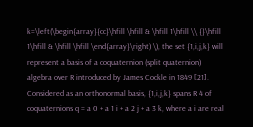k=\left(\begin{array}{cc}\hfill \hfill & \hfill 1\hfill \\ {}\hfill 1\hfill & \hfill \hfill \end{array}\right) \), the set {1,i,j,k} will represent a basis of a coquaternion (split quaternion) algebra over R introduced by James Cockle in 1849 [21]. Considered as an orthonormal basis, {1,i,j,k} spans R 4 of coquaternions q = a 0 + a 1 i + a 2 j + a 3 k, where a i are real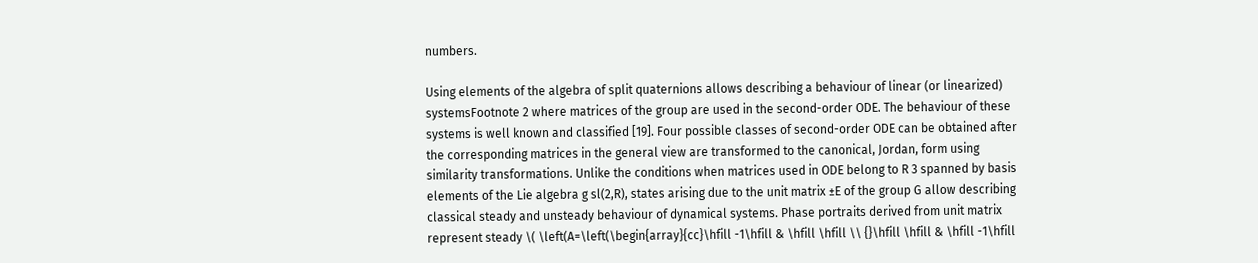numbers.

Using elements of the algebra of split quaternions allows describing a behaviour of linear (or linearized) systemsFootnote 2 where matrices of the group are used in the second-order ODE. The behaviour of these systems is well known and classified [19]. Four possible classes of second-order ODE can be obtained after the corresponding matrices in the general view are transformed to the canonical, Jordan, form using similarity transformations. Unlike the conditions when matrices used in ODE belong to R 3 spanned by basis elements of the Lie algebra g sl(2,R), states arising due to the unit matrix ±E of the group G allow describing classical steady and unsteady behaviour of dynamical systems. Phase portraits derived from unit matrix represent steady \( \left(A=\left(\begin{array}{cc}\hfill -1\hfill & \hfill \hfill \\ {}\hfill \hfill & \hfill -1\hfill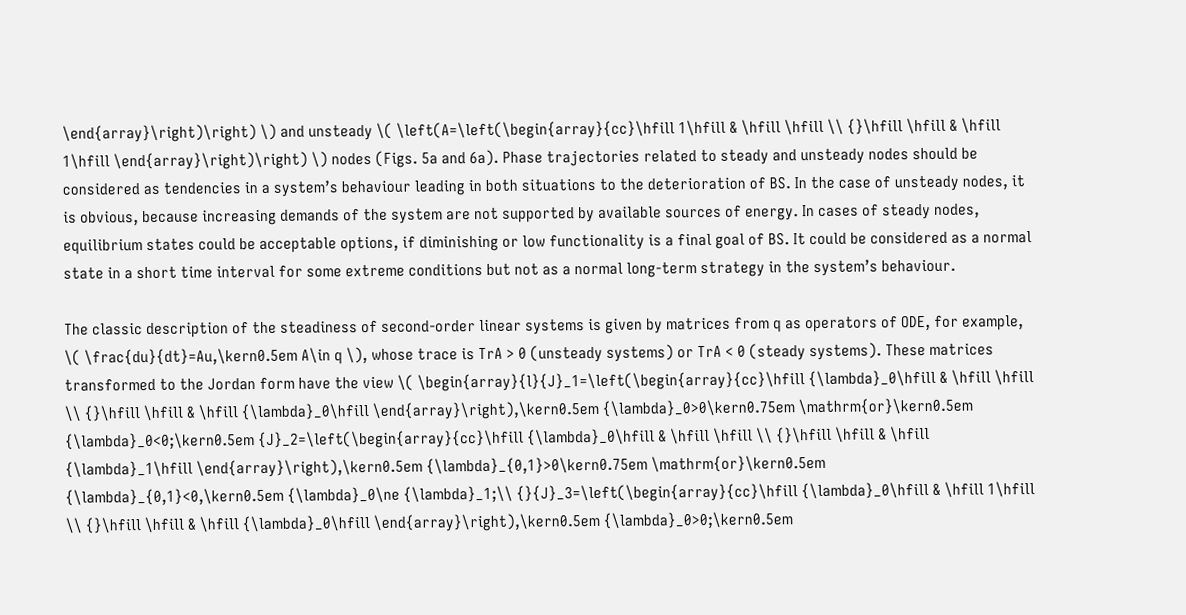\end{array}\right)\right) \) and unsteady \( \left(A=\left(\begin{array}{cc}\hfill 1\hfill & \hfill \hfill \\ {}\hfill \hfill & \hfill 1\hfill \end{array}\right)\right) \) nodes (Figs. 5a and 6a). Phase trajectories related to steady and unsteady nodes should be considered as tendencies in a system’s behaviour leading in both situations to the deterioration of BS. In the case of unsteady nodes, it is obvious, because increasing demands of the system are not supported by available sources of energy. In cases of steady nodes, equilibrium states could be acceptable options, if diminishing or low functionality is a final goal of BS. It could be considered as a normal state in a short time interval for some extreme conditions but not as a normal long-term strategy in the system’s behaviour.

The classic description of the steadiness of second-order linear systems is given by matrices from q as operators of ODE, for example, \( \frac{du}{dt}=Au,\kern0.5em A\in q \), whose trace is TrA > 0 (unsteady systems) or TrA < 0 (steady systems). These matrices transformed to the Jordan form have the view \( \begin{array}{l}{J}_1=\left(\begin{array}{cc}\hfill {\lambda}_0\hfill & \hfill \hfill \\ {}\hfill \hfill & \hfill {\lambda}_0\hfill \end{array}\right),\kern0.5em {\lambda}_0>0\kern0.75em \mathrm{or}\kern0.5em {\lambda}_0<0;\kern0.5em {J}_2=\left(\begin{array}{cc}\hfill {\lambda}_0\hfill & \hfill \hfill \\ {}\hfill \hfill & \hfill {\lambda}_1\hfill \end{array}\right),\kern0.5em {\lambda}_{0,1}>0\kern0.75em \mathrm{or}\kern0.5em {\lambda}_{0,1}<0,\kern0.5em {\lambda}_0\ne {\lambda}_1;\\ {}{J}_3=\left(\begin{array}{cc}\hfill {\lambda}_0\hfill & \hfill 1\hfill \\ {}\hfill \hfill & \hfill {\lambda}_0\hfill \end{array}\right),\kern0.5em {\lambda}_0>0;\kern0.5em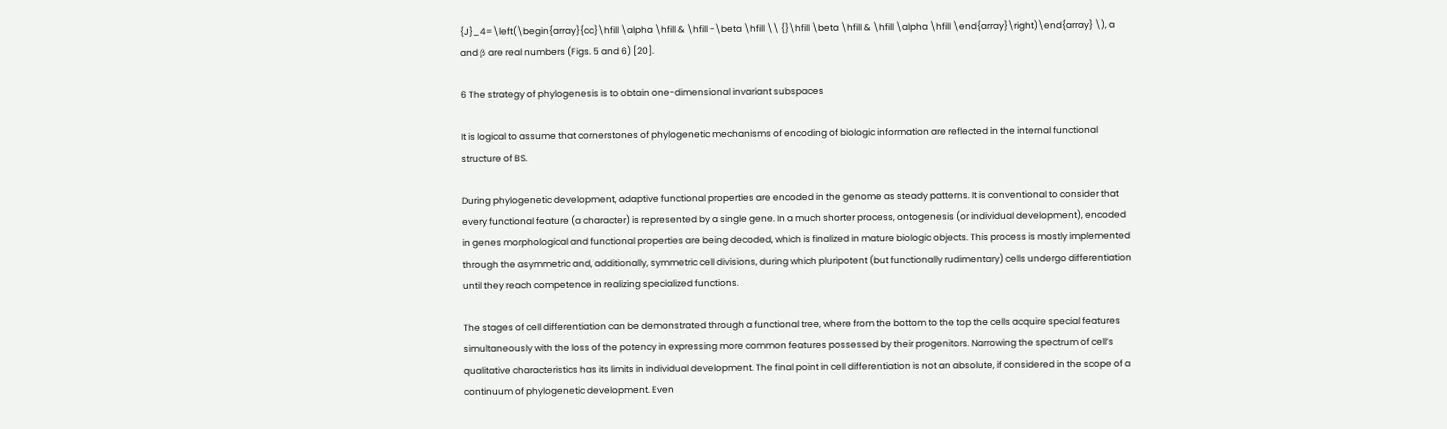{J}_4=\left(\begin{array}{cc}\hfill \alpha \hfill & \hfill -\beta \hfill \\ {}\hfill \beta \hfill & \hfill \alpha \hfill \end{array}\right)\end{array} \), a and β are real numbers (Figs. 5 and 6) [20].

6 The strategy of phylogenesis is to obtain one-dimensional invariant subspaces

It is logical to assume that cornerstones of phylogenetic mechanisms of encoding of biologic information are reflected in the internal functional structure of BS.

During phylogenetic development, adaptive functional properties are encoded in the genome as steady patterns. It is conventional to consider that every functional feature (a character) is represented by a single gene. In a much shorter process, ontogenesis (or individual development), encoded in genes morphological and functional properties are being decoded, which is finalized in mature biologic objects. This process is mostly implemented through the asymmetric and, additionally, symmetric cell divisions, during which pluripotent (but functionally rudimentary) cells undergo differentiation until they reach competence in realizing specialized functions.

The stages of cell differentiation can be demonstrated through a functional tree, where from the bottom to the top the cells acquire special features simultaneously with the loss of the potency in expressing more common features possessed by their progenitors. Narrowing the spectrum of cell’s qualitative characteristics has its limits in individual development. The final point in cell differentiation is not an absolute, if considered in the scope of a continuum of phylogenetic development. Even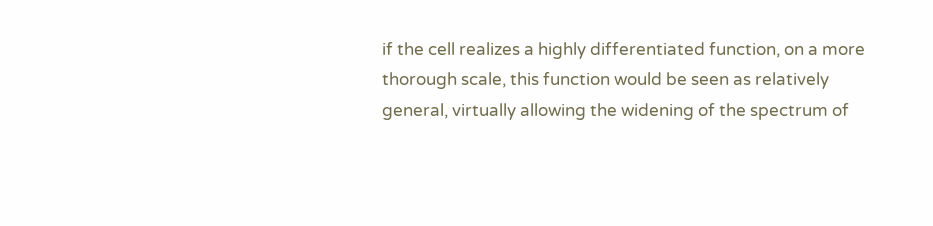if the cell realizes a highly differentiated function, on a more thorough scale, this function would be seen as relatively general, virtually allowing the widening of the spectrum of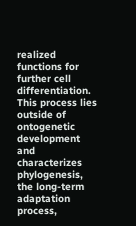realized functions for further cell differentiation. This process lies outside of ontogenetic development and characterizes phylogenesis, the long-term adaptation process,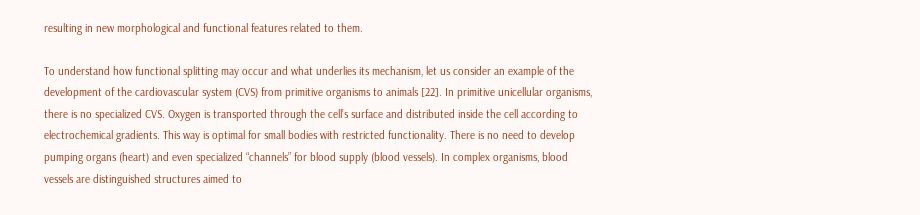resulting in new morphological and functional features related to them.

To understand how functional splitting may occur and what underlies its mechanism, let us consider an example of the development of the cardiovascular system (CVS) from primitive organisms to animals [22]. In primitive unicellular organisms, there is no specialized CVS. Oxygen is transported through the cell’s surface and distributed inside the cell according to electrochemical gradients. This way is optimal for small bodies with restricted functionality. There is no need to develop pumping organs (heart) and even specialized “channels” for blood supply (blood vessels). In complex organisms, blood vessels are distinguished structures aimed to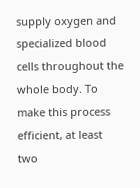supply oxygen and specialized blood cells throughout the whole body. To make this process efficient, at least two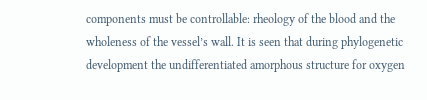components must be controllable: rheology of the blood and the wholeness of the vessel’s wall. It is seen that during phylogenetic development the undifferentiated amorphous structure for oxygen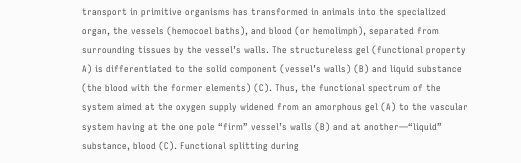transport in primitive organisms has transformed in animals into the specialized organ, the vessels (hemocoel baths), and blood (or hemolimph), separated from surrounding tissues by the vessel’s walls. The structureless gel (functional property A) is differentiated to the solid component (vessel’s walls) (B) and liquid substance (the blood with the former elements) (C). Thus, the functional spectrum of the system aimed at the oxygen supply widened from an amorphous gel (A) to the vascular system having at the one pole “firm” vessel’s walls (B) and at another—“liquid” substance, blood (C). Functional splitting during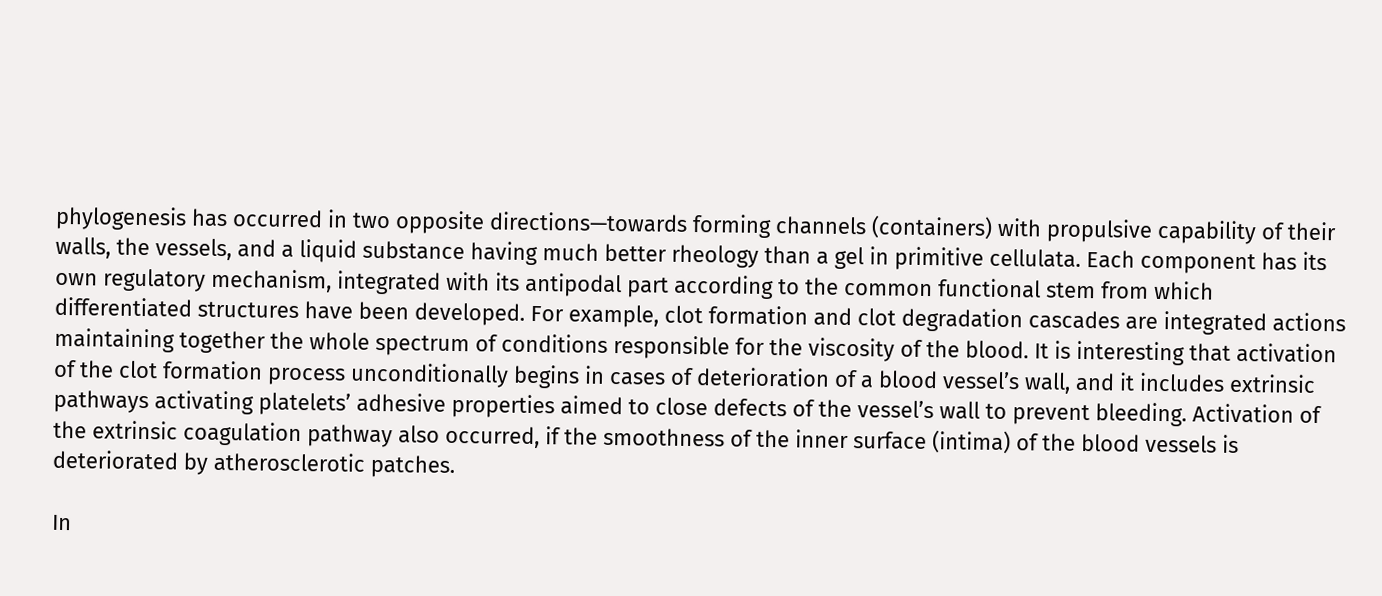phylogenesis has occurred in two opposite directions—towards forming channels (containers) with propulsive capability of their walls, the vessels, and a liquid substance having much better rheology than a gel in primitive cellulata. Each component has its own regulatory mechanism, integrated with its antipodal part according to the common functional stem from which differentiated structures have been developed. For example, clot formation and clot degradation cascades are integrated actions maintaining together the whole spectrum of conditions responsible for the viscosity of the blood. It is interesting that activation of the clot formation process unconditionally begins in cases of deterioration of a blood vessel’s wall, and it includes extrinsic pathways activating platelets’ adhesive properties aimed to close defects of the vessel’s wall to prevent bleeding. Activation of the extrinsic coagulation pathway also occurred, if the smoothness of the inner surface (intima) of the blood vessels is deteriorated by atherosclerotic patches.

In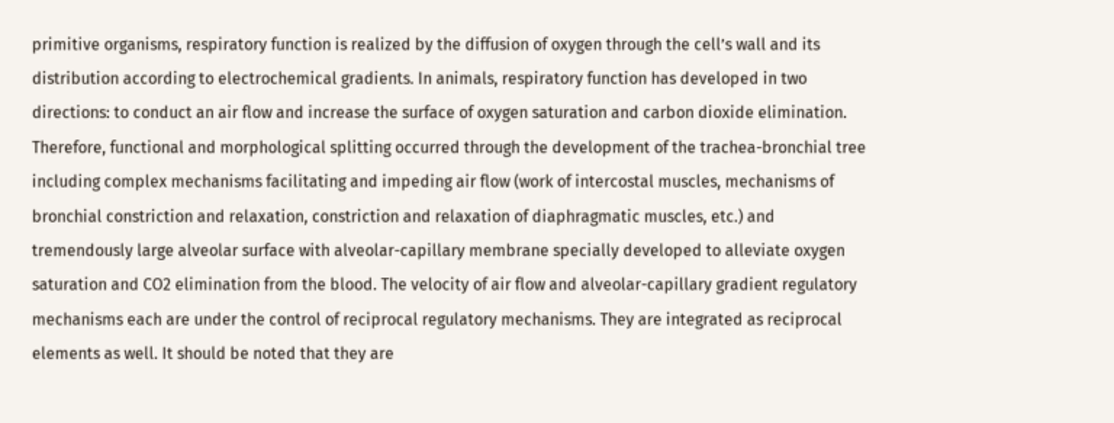primitive organisms, respiratory function is realized by the diffusion of oxygen through the cell’s wall and its distribution according to electrochemical gradients. In animals, respiratory function has developed in two directions: to conduct an air flow and increase the surface of oxygen saturation and carbon dioxide elimination. Therefore, functional and morphological splitting occurred through the development of the trachea-bronchial tree including complex mechanisms facilitating and impeding air flow (work of intercostal muscles, mechanisms of bronchial constriction and relaxation, constriction and relaxation of diaphragmatic muscles, etc.) and tremendously large alveolar surface with alveolar-capillary membrane specially developed to alleviate oxygen saturation and CO2 elimination from the blood. The velocity of air flow and alveolar-capillary gradient regulatory mechanisms each are under the control of reciprocal regulatory mechanisms. They are integrated as reciprocal elements as well. It should be noted that they are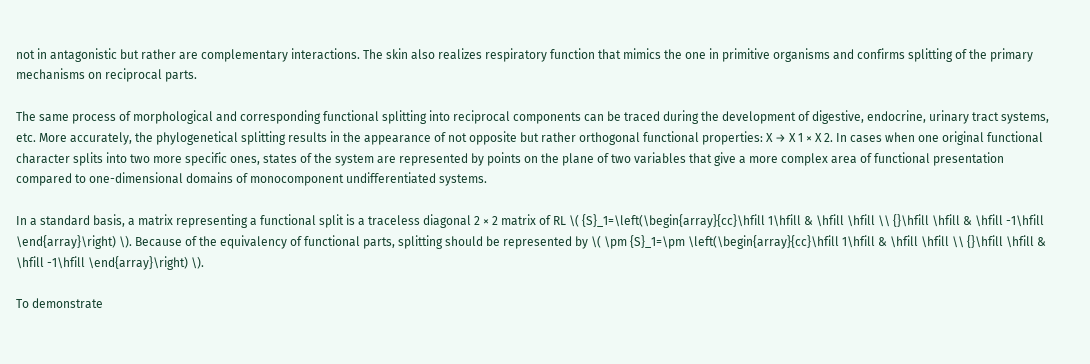not in antagonistic but rather are complementary interactions. The skin also realizes respiratory function that mimics the one in primitive organisms and confirms splitting of the primary mechanisms on reciprocal parts.

The same process of morphological and corresponding functional splitting into reciprocal components can be traced during the development of digestive, endocrine, urinary tract systems, etc. More accurately, the phylogenetical splitting results in the appearance of not opposite but rather orthogonal functional properties: X → X 1 × X 2. In cases when one original functional character splits into two more specific ones, states of the system are represented by points on the plane of two variables that give a more complex area of functional presentation compared to one-dimensional domains of monocomponent undifferentiated systems.

In a standard basis, a matrix representing a functional split is a traceless diagonal 2 × 2 matrix of RL \( {S}_1=\left(\begin{array}{cc}\hfill 1\hfill & \hfill \hfill \\ {}\hfill \hfill & \hfill -1\hfill \end{array}\right) \). Because of the equivalency of functional parts, splitting should be represented by \( \pm {S}_1=\pm \left(\begin{array}{cc}\hfill 1\hfill & \hfill \hfill \\ {}\hfill \hfill & \hfill -1\hfill \end{array}\right) \).

To demonstrate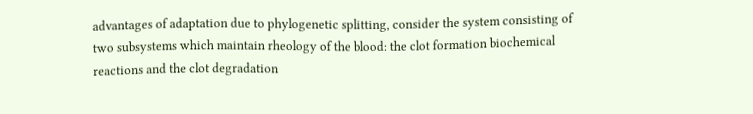advantages of adaptation due to phylogenetic splitting, consider the system consisting of two subsystems which maintain rheology of the blood: the clot formation biochemical reactions and the clot degradation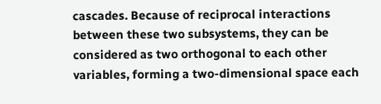cascades. Because of reciprocal interactions between these two subsystems, they can be considered as two orthogonal to each other variables, forming a two-dimensional space each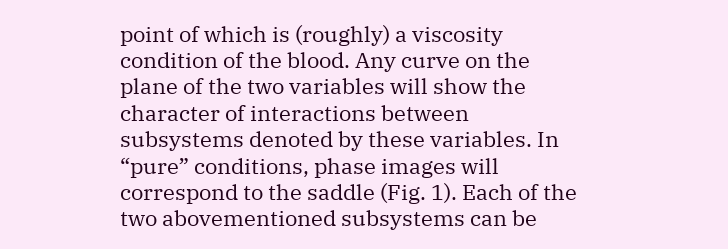point of which is (roughly) a viscosity condition of the blood. Any curve on the plane of the two variables will show the character of interactions between subsystems denoted by these variables. In “pure” conditions, phase images will correspond to the saddle (Fig. 1). Each of the two abovementioned subsystems can be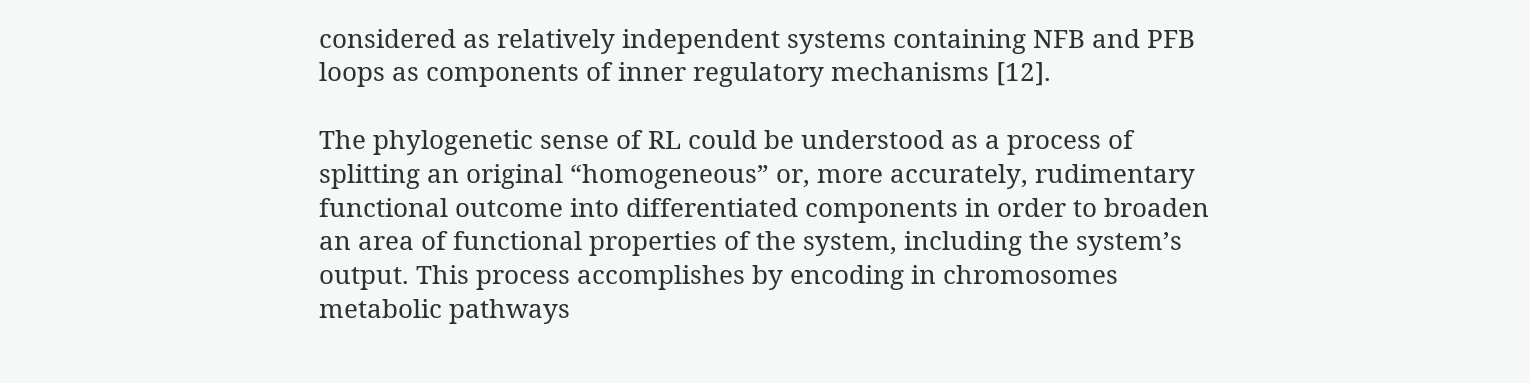considered as relatively independent systems containing NFB and PFB loops as components of inner regulatory mechanisms [12].

The phylogenetic sense of RL could be understood as a process of splitting an original “homogeneous” or, more accurately, rudimentary functional outcome into differentiated components in order to broaden an area of functional properties of the system, including the system’s output. This process accomplishes by encoding in chromosomes metabolic pathways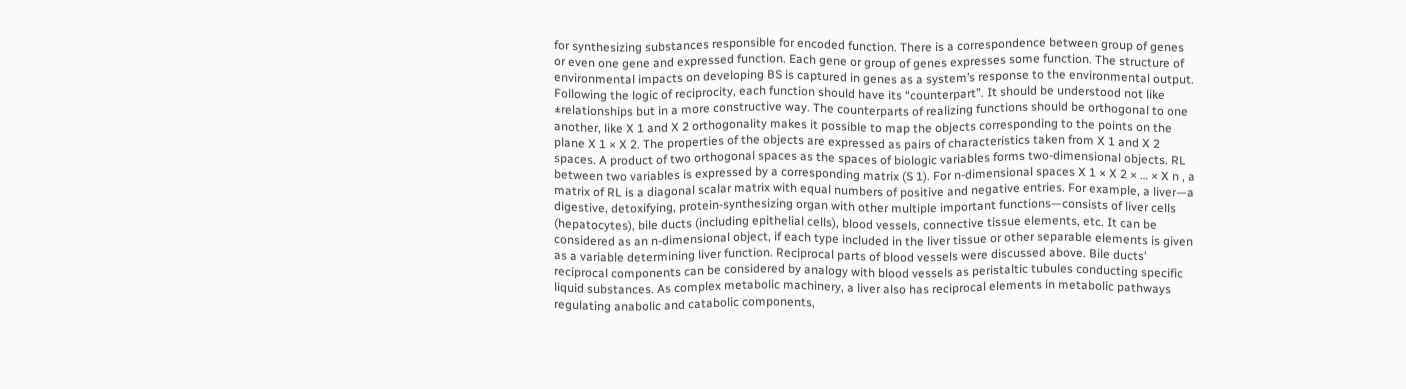for synthesizing substances responsible for encoded function. There is a correspondence between group of genes or even one gene and expressed function. Each gene or group of genes expresses some function. The structure of environmental impacts on developing BS is captured in genes as a system’s response to the environmental output. Following the logic of reciprocity, each function should have its “counterpart”. It should be understood not like ±relationships but in a more constructive way. The counterparts of realizing functions should be orthogonal to one another, like X 1 and X 2 orthogonality makes it possible to map the objects corresponding to the points on the plane X 1 × X 2. The properties of the objects are expressed as pairs of characteristics taken from X 1 and X 2 spaces. A product of two orthogonal spaces as the spaces of biologic variables forms two-dimensional objects. RL between two variables is expressed by a corresponding matrix (S 1). For n-dimensional spaces X 1 × X 2 × … × X n , a matrix of RL is a diagonal scalar matrix with equal numbers of positive and negative entries. For example, a liver—a digestive, detoxifying, protein-synthesizing organ with other multiple important functions—consists of liver cells (hepatocytes), bile ducts (including epithelial cells), blood vessels, connective tissue elements, etc. It can be considered as an n-dimensional object, if each type included in the liver tissue or other separable elements is given as a variable determining liver function. Reciprocal parts of blood vessels were discussed above. Bile ducts’ reciprocal components can be considered by analogy with blood vessels as peristaltic tubules conducting specific liquid substances. As complex metabolic machinery, a liver also has reciprocal elements in metabolic pathways regulating anabolic and catabolic components,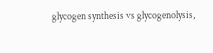glycogen synthesis vs glycogenolysis,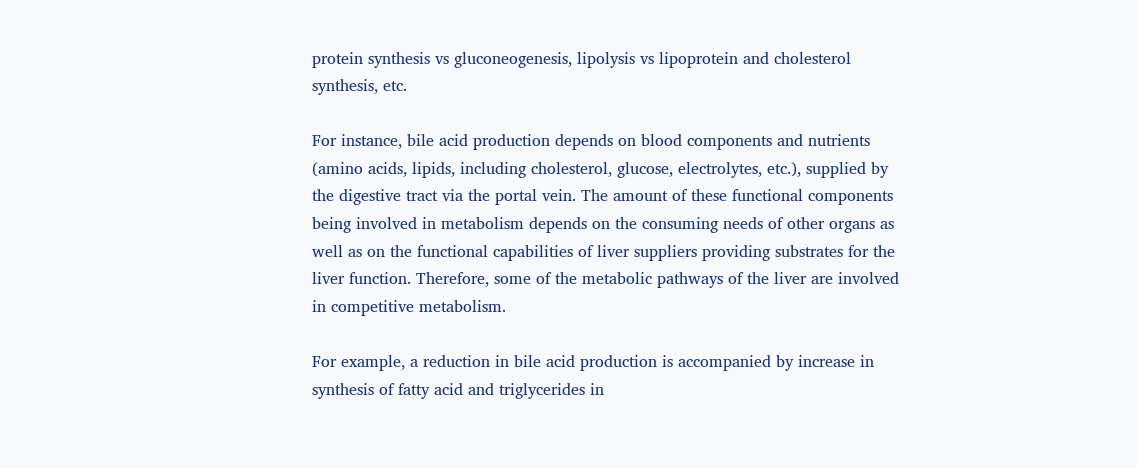protein synthesis vs gluconeogenesis, lipolysis vs lipoprotein and cholesterol synthesis, etc.

For instance, bile acid production depends on blood components and nutrients (amino acids, lipids, including cholesterol, glucose, electrolytes, etc.), supplied by the digestive tract via the portal vein. The amount of these functional components being involved in metabolism depends on the consuming needs of other organs as well as on the functional capabilities of liver suppliers providing substrates for the liver function. Therefore, some of the metabolic pathways of the liver are involved in competitive metabolism.

For example, a reduction in bile acid production is accompanied by increase in synthesis of fatty acid and triglycerides in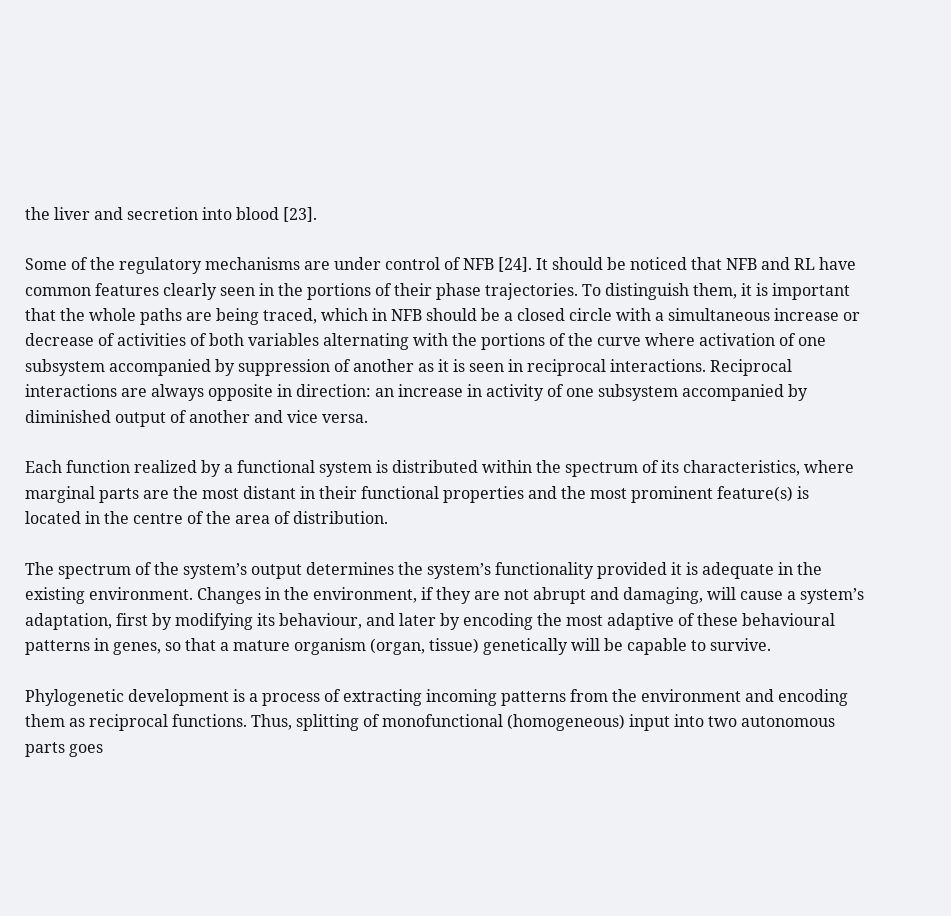the liver and secretion into blood [23].

Some of the regulatory mechanisms are under control of NFB [24]. It should be noticed that NFB and RL have common features clearly seen in the portions of their phase trajectories. To distinguish them, it is important that the whole paths are being traced, which in NFB should be a closed circle with a simultaneous increase or decrease of activities of both variables alternating with the portions of the curve where activation of one subsystem accompanied by suppression of another as it is seen in reciprocal interactions. Reciprocal interactions are always opposite in direction: an increase in activity of one subsystem accompanied by diminished output of another and vice versa.

Each function realized by a functional system is distributed within the spectrum of its characteristics, where marginal parts are the most distant in their functional properties and the most prominent feature(s) is located in the centre of the area of distribution.

The spectrum of the system’s output determines the system’s functionality provided it is adequate in the existing environment. Changes in the environment, if they are not abrupt and damaging, will cause a system’s adaptation, first by modifying its behaviour, and later by encoding the most adaptive of these behavioural patterns in genes, so that a mature organism (organ, tissue) genetically will be capable to survive.

Phylogenetic development is a process of extracting incoming patterns from the environment and encoding them as reciprocal functions. Thus, splitting of monofunctional (homogeneous) input into two autonomous parts goes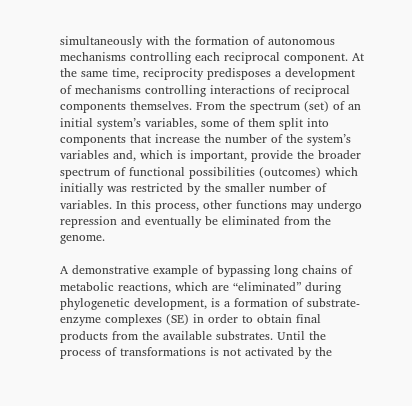simultaneously with the formation of autonomous mechanisms controlling each reciprocal component. At the same time, reciprocity predisposes a development of mechanisms controlling interactions of reciprocal components themselves. From the spectrum (set) of an initial system’s variables, some of them split into components that increase the number of the system’s variables and, which is important, provide the broader spectrum of functional possibilities (outcomes) which initially was restricted by the smaller number of variables. In this process, other functions may undergo repression and eventually be eliminated from the genome.

A demonstrative example of bypassing long chains of metabolic reactions, which are “eliminated” during phylogenetic development, is a formation of substrate-enzyme complexes (SE) in order to obtain final products from the available substrates. Until the process of transformations is not activated by the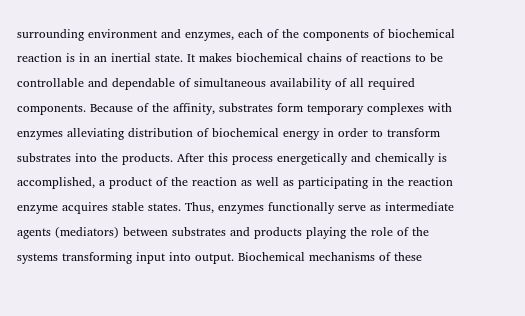surrounding environment and enzymes, each of the components of biochemical reaction is in an inertial state. It makes biochemical chains of reactions to be controllable and dependable of simultaneous availability of all required components. Because of the affinity, substrates form temporary complexes with enzymes alleviating distribution of biochemical energy in order to transform substrates into the products. After this process energetically and chemically is accomplished, a product of the reaction as well as participating in the reaction enzyme acquires stable states. Thus, enzymes functionally serve as intermediate agents (mediators) between substrates and products playing the role of the systems transforming input into output. Biochemical mechanisms of these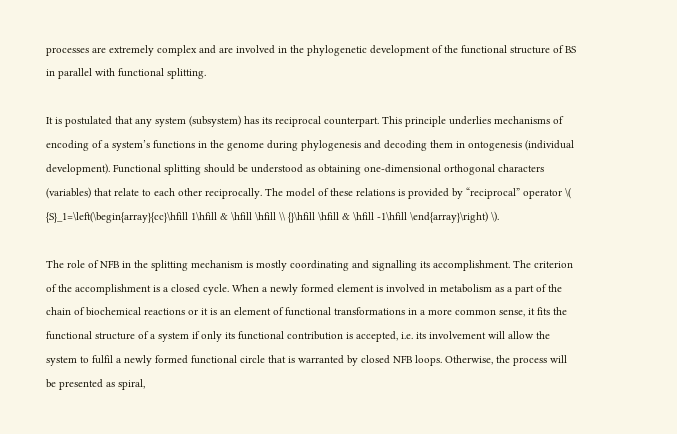processes are extremely complex and are involved in the phylogenetic development of the functional structure of BS in parallel with functional splitting.

It is postulated that any system (subsystem) has its reciprocal counterpart. This principle underlies mechanisms of encoding of a system’s functions in the genome during phylogenesis and decoding them in ontogenesis (individual development). Functional splitting should be understood as obtaining one-dimensional orthogonal characters (variables) that relate to each other reciprocally. The model of these relations is provided by “reciprocal” operator \( {S}_1=\left(\begin{array}{cc}\hfill 1\hfill & \hfill \hfill \\ {}\hfill \hfill & \hfill -1\hfill \end{array}\right) \).

The role of NFB in the splitting mechanism is mostly coordinating and signalling its accomplishment. The criterion of the accomplishment is a closed cycle. When a newly formed element is involved in metabolism as a part of the chain of biochemical reactions or it is an element of functional transformations in a more common sense, it fits the functional structure of a system if only its functional contribution is accepted, i.e. its involvement will allow the system to fulfil a newly formed functional circle that is warranted by closed NFB loops. Otherwise, the process will be presented as spiral,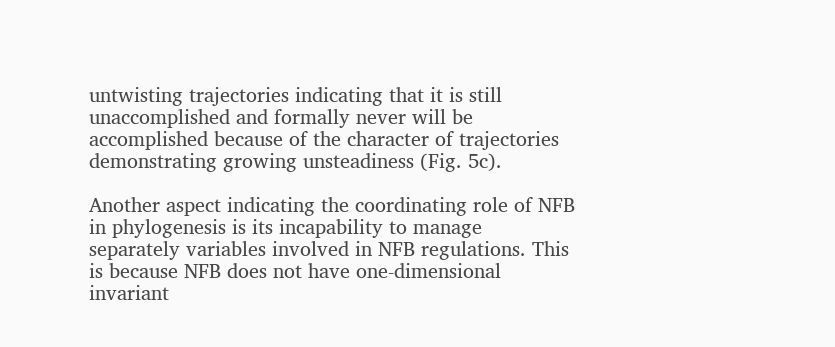untwisting trajectories indicating that it is still unaccomplished and formally never will be accomplished because of the character of trajectories demonstrating growing unsteadiness (Fig. 5c).

Another aspect indicating the coordinating role of NFB in phylogenesis is its incapability to manage separately variables involved in NFB regulations. This is because NFB does not have one-dimensional invariant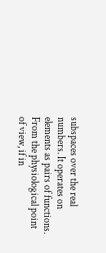subspaces over the real numbers. It operates on elements as pairs of functions. From the physiological point of view, if in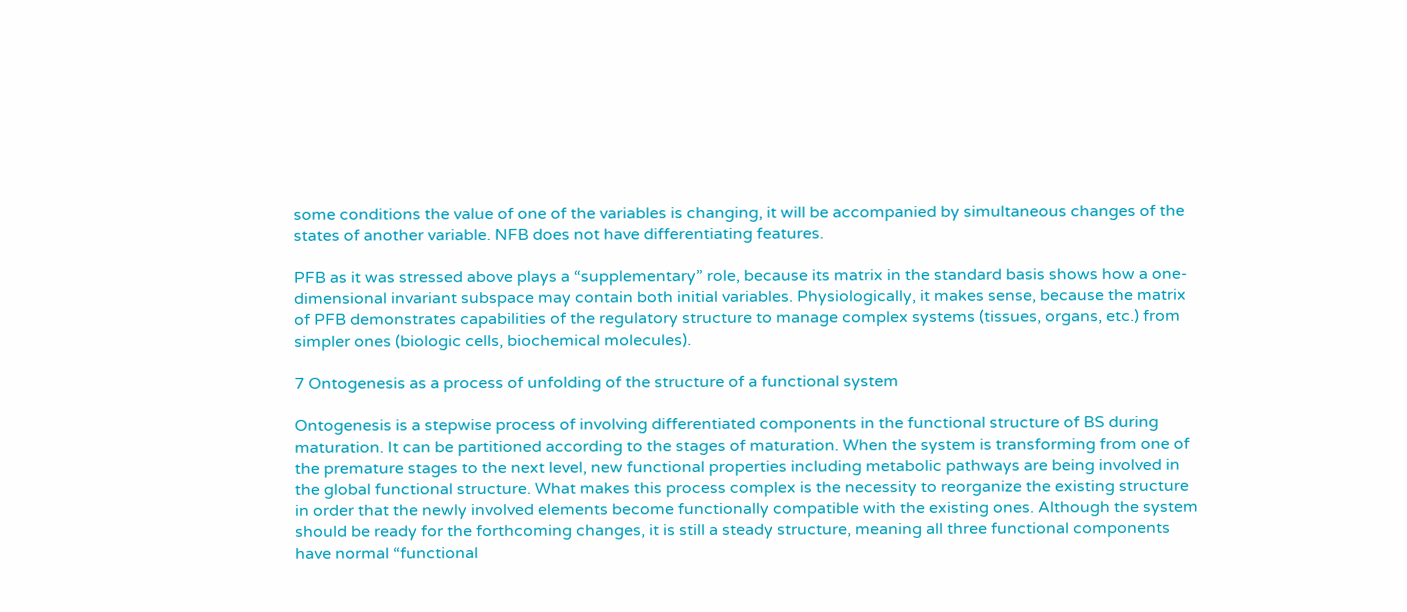some conditions the value of one of the variables is changing, it will be accompanied by simultaneous changes of the states of another variable. NFB does not have differentiating features.

PFB as it was stressed above plays a “supplementary” role, because its matrix in the standard basis shows how a one-dimensional invariant subspace may contain both initial variables. Physiologically, it makes sense, because the matrix of PFB demonstrates capabilities of the regulatory structure to manage complex systems (tissues, organs, etc.) from simpler ones (biologic cells, biochemical molecules).

7 Ontogenesis as a process of unfolding of the structure of a functional system

Ontogenesis is a stepwise process of involving differentiated components in the functional structure of BS during maturation. It can be partitioned according to the stages of maturation. When the system is transforming from one of the premature stages to the next level, new functional properties including metabolic pathways are being involved in the global functional structure. What makes this process complex is the necessity to reorganize the existing structure in order that the newly involved elements become functionally compatible with the existing ones. Although the system should be ready for the forthcoming changes, it is still a steady structure, meaning all three functional components have normal “functional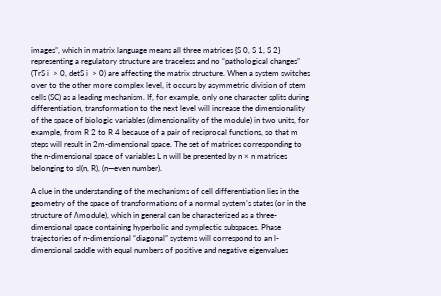images”, which in matrix language means all three matrices {S 0, S 1, S 2} representing a regulatory structure are traceless and no “pathological changes” (TrS i  > 0, detS i  > 0) are affecting the matrix structure. When a system switches over to the other more complex level, it occurs by asymmetric division of stem cells (SC) as a leading mechanism. If, for example, only one character splits during differentiation, transformation to the next level will increase the dimensionality of the space of biologic variables (dimensionality of the module) in two units, for example, from R 2 to R 4 because of a pair of reciprocal functions, so that m steps will result in 2m-dimensional space. The set of matrices corresponding to the n-dimensional space of variables L n will be presented by n × n matrices belonging to sl(n, R), (n—even number).

A clue in the understanding of the mechanisms of cell differentiation lies in the geometry of the space of transformations of a normal system’s states (or in the structure of Λmodule), which in general can be characterized as a three-dimensional space containing hyperbolic and symplectic subspaces. Phase trajectories of n-dimensional “diagonal” systems will correspond to an l-dimensional saddle with equal numbers of positive and negative eigenvalues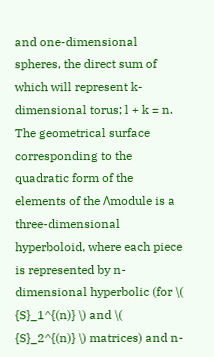and one-dimensional spheres, the direct sum of which will represent k-dimensional torus; l + k = n. The geometrical surface corresponding to the quadratic form of the elements of the Λmodule is a three-dimensional hyperboloid, where each piece is represented by n-dimensional hyperbolic (for \( {S}_1^{(n)} \) and \( {S}_2^{(n)} \) matrices) and n-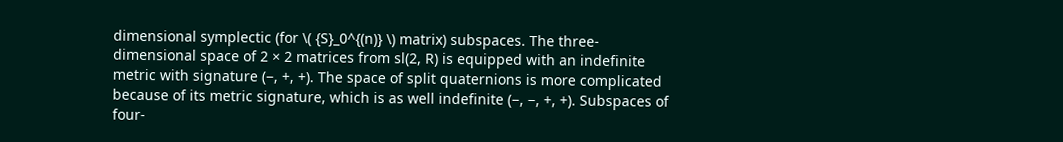dimensional symplectic (for \( {S}_0^{(n)} \) matrix) subspaces. The three-dimensional space of 2 × 2 matrices from sl(2, R) is equipped with an indefinite metric with signature (−, +, +). The space of split quaternions is more complicated because of its metric signature, which is as well indefinite (−, −, +, +). Subspaces of four-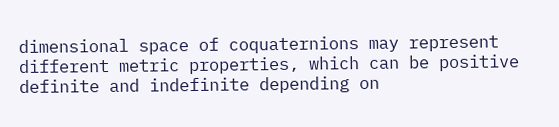dimensional space of coquaternions may represent different metric properties, which can be positive definite and indefinite depending on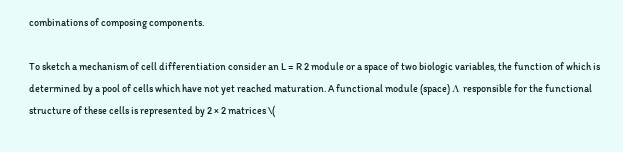combinations of composing components.

To sketch a mechanism of cell differentiation consider an L = R 2 module or a space of two biologic variables, the function of which is determined by a pool of cells which have not yet reached maturation. A functional module (space) Λ responsible for the functional structure of these cells is represented by 2 × 2 matrices \(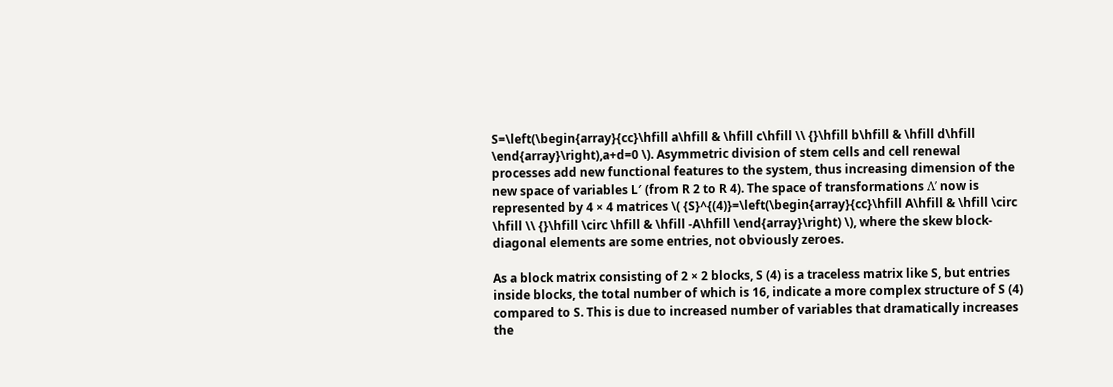S=\left(\begin{array}{cc}\hfill a\hfill & \hfill c\hfill \\ {}\hfill b\hfill & \hfill d\hfill \end{array}\right),a+d=0 \). Asymmetric division of stem cells and cell renewal processes add new functional features to the system, thus increasing dimension of the new space of variables L′ (from R 2 to R 4). The space of transformations Λ′ now is represented by 4 × 4 matrices \( {S}^{(4)}=\left(\begin{array}{cc}\hfill A\hfill & \hfill \circ \hfill \\ {}\hfill \circ \hfill & \hfill -A\hfill \end{array}\right) \), where the skew block-diagonal elements are some entries, not obviously zeroes.

As a block matrix consisting of 2 × 2 blocks, S (4) is a traceless matrix like S, but entries inside blocks, the total number of which is 16, indicate a more complex structure of S (4) compared to S. This is due to increased number of variables that dramatically increases the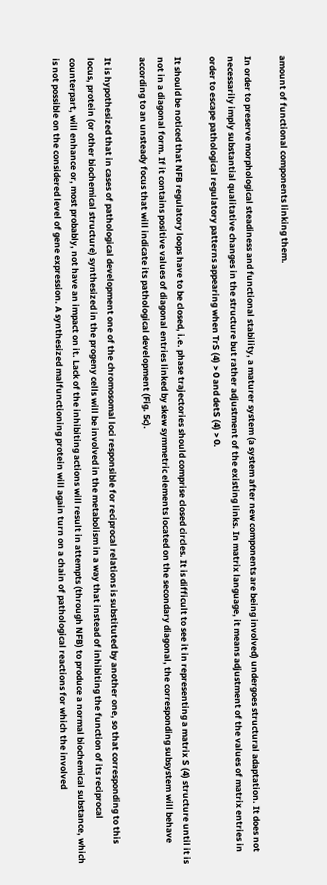amount of functional components linking them.

In order to preserve morphological steadiness and functional stability, a maturer system (a system after new components are being involved) undergoes structural adaptation. It does not necessarily imply substantial qualitative changes in the structure but rather adjustment of the existing links. In matrix language, it means adjustment of the values of matrix entries in order to escape pathological regulatory patterns appearing when TrS (4) > 0 and detS (4) > 0.

It should be noticed that NFB regulatory loops have to be closed, i.e. phase trajectories should comprise closed circles. It is difficult to see it in representing a matrix S (4) structure until it is not in a diagonal form. If it contains positive values of diagonal entries linked by skew symmetric elements located on the secondary diagonal, the corresponding subsystem will behave according to an unsteady focus that will indicate its pathological development (Fig. 5c).

It is hypothesized that in cases of pathological development one of the chromosomal loci responsible for reciprocal relations is substituted by another one, so that corresponding to this locus, protein (or other biochemical structure) synthesized in the progeny cells will be involved in the metabolism in a way that instead of inhibiting the function of its reciprocal counterpart, will enhance or, most probably, not have an impact on it. Lack of the inhibiting actions will result in attempts (through NFB) to produce a normal biochemical substance, which is not possible on the considered level of gene expression. A synthesized malfunctioning protein will again turn on a chain of pathological reactions for which the involved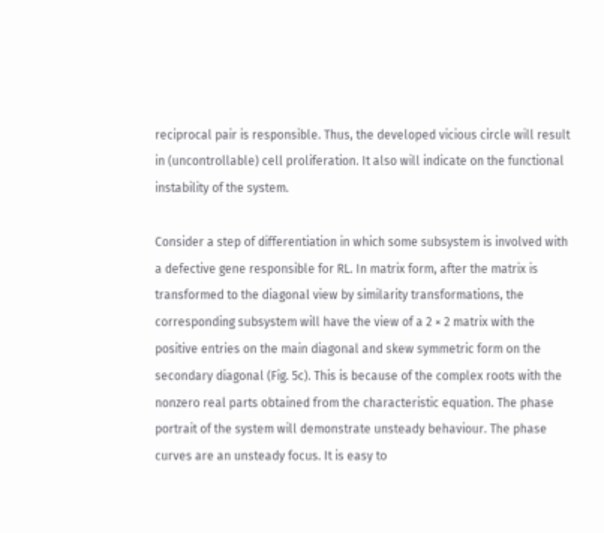reciprocal pair is responsible. Thus, the developed vicious circle will result in (uncontrollable) cell proliferation. It also will indicate on the functional instability of the system.

Consider a step of differentiation in which some subsystem is involved with a defective gene responsible for RL. In matrix form, after the matrix is transformed to the diagonal view by similarity transformations, the corresponding subsystem will have the view of a 2 × 2 matrix with the positive entries on the main diagonal and skew symmetric form on the secondary diagonal (Fig. 5c). This is because of the complex roots with the nonzero real parts obtained from the characteristic equation. The phase portrait of the system will demonstrate unsteady behaviour. The phase curves are an unsteady focus. It is easy to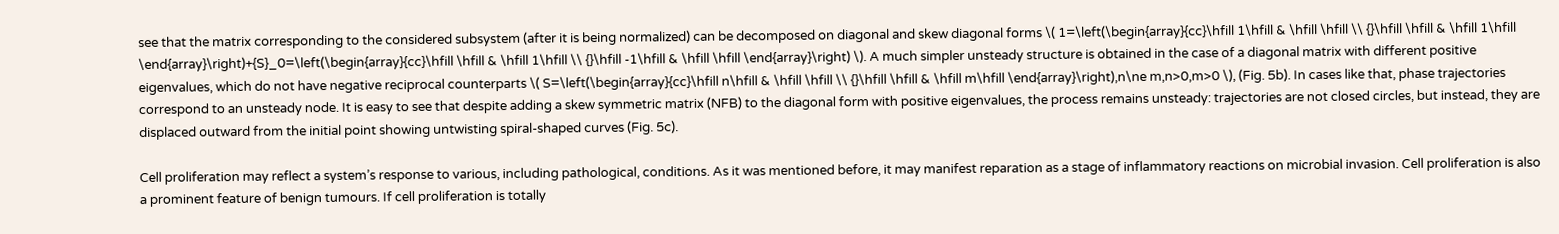see that the matrix corresponding to the considered subsystem (after it is being normalized) can be decomposed on diagonal and skew diagonal forms \( 1=\left(\begin{array}{cc}\hfill 1\hfill & \hfill \hfill \\ {}\hfill \hfill & \hfill 1\hfill \end{array}\right)+{S}_0=\left(\begin{array}{cc}\hfill \hfill & \hfill 1\hfill \\ {}\hfill -1\hfill & \hfill \hfill \end{array}\right) \). A much simpler unsteady structure is obtained in the case of a diagonal matrix with different positive eigenvalues, which do not have negative reciprocal counterparts \( S=\left(\begin{array}{cc}\hfill n\hfill & \hfill \hfill \\ {}\hfill \hfill & \hfill m\hfill \end{array}\right),n\ne m,n>0,m>0 \), (Fig. 5b). In cases like that, phase trajectories correspond to an unsteady node. It is easy to see that despite adding a skew symmetric matrix (NFB) to the diagonal form with positive eigenvalues, the process remains unsteady: trajectories are not closed circles, but instead, they are displaced outward from the initial point showing untwisting spiral-shaped curves (Fig. 5c).

Cell proliferation may reflect a system’s response to various, including pathological, conditions. As it was mentioned before, it may manifest reparation as a stage of inflammatory reactions on microbial invasion. Cell proliferation is also a prominent feature of benign tumours. If cell proliferation is totally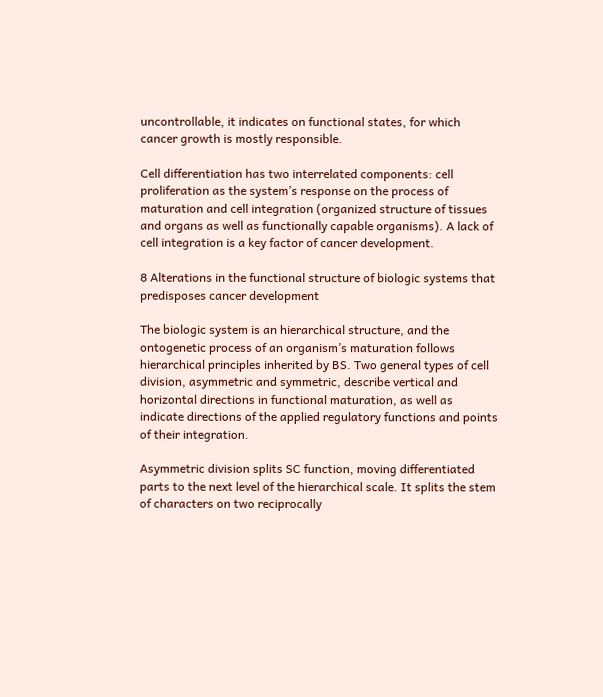uncontrollable, it indicates on functional states, for which cancer growth is mostly responsible.

Cell differentiation has two interrelated components: cell proliferation as the system’s response on the process of maturation and cell integration (organized structure of tissues and organs as well as functionally capable organisms). A lack of cell integration is a key factor of cancer development.

8 Alterations in the functional structure of biologic systems that predisposes cancer development

The biologic system is an hierarchical structure, and the ontogenetic process of an organism’s maturation follows hierarchical principles inherited by BS. Two general types of cell division, asymmetric and symmetric, describe vertical and horizontal directions in functional maturation, as well as indicate directions of the applied regulatory functions and points of their integration.

Asymmetric division splits SC function, moving differentiated parts to the next level of the hierarchical scale. It splits the stem of characters on two reciprocally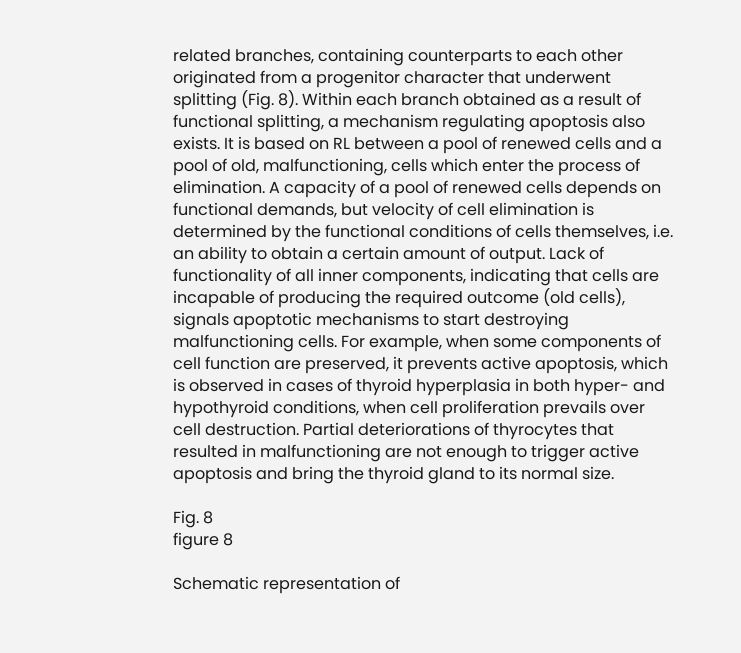related branches, containing counterparts to each other originated from a progenitor character that underwent splitting (Fig. 8). Within each branch obtained as a result of functional splitting, a mechanism regulating apoptosis also exists. It is based on RL between a pool of renewed cells and a pool of old, malfunctioning, cells which enter the process of elimination. A capacity of a pool of renewed cells depends on functional demands, but velocity of cell elimination is determined by the functional conditions of cells themselves, i.e. an ability to obtain a certain amount of output. Lack of functionality of all inner components, indicating that cells are incapable of producing the required outcome (old cells), signals apoptotic mechanisms to start destroying malfunctioning cells. For example, when some components of cell function are preserved, it prevents active apoptosis, which is observed in cases of thyroid hyperplasia in both hyper- and hypothyroid conditions, when cell proliferation prevails over cell destruction. Partial deteriorations of thyrocytes that resulted in malfunctioning are not enough to trigger active apoptosis and bring the thyroid gland to its normal size.

Fig. 8
figure 8

Schematic representation of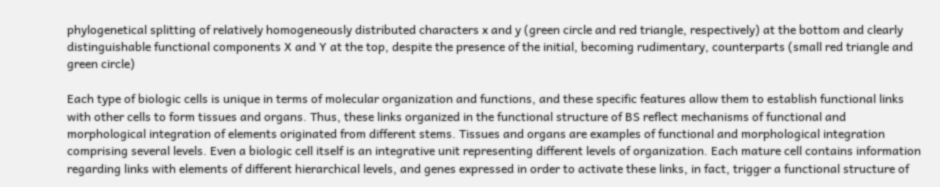phylogenetical splitting of relatively homogeneously distributed characters x and y (green circle and red triangle, respectively) at the bottom and clearly distinguishable functional components X and Y at the top, despite the presence of the initial, becoming rudimentary, counterparts (small red triangle and green circle)

Each type of biologic cells is unique in terms of molecular organization and functions, and these specific features allow them to establish functional links with other cells to form tissues and organs. Thus, these links organized in the functional structure of BS reflect mechanisms of functional and morphological integration of elements originated from different stems. Tissues and organs are examples of functional and morphological integration comprising several levels. Even a biologic cell itself is an integrative unit representing different levels of organization. Each mature cell contains information regarding links with elements of different hierarchical levels, and genes expressed in order to activate these links, in fact, trigger a functional structure of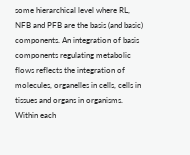some hierarchical level where RL, NFB and PFB are the basis (and basic) components. An integration of basis components regulating metabolic flows reflects the integration of molecules, organelles in cells, cells in tissues and organs in organisms. Within each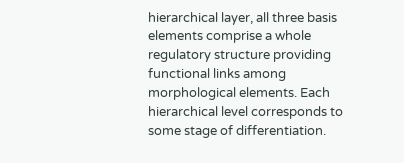hierarchical layer, all three basis elements comprise a whole regulatory structure providing functional links among morphological elements. Each hierarchical level corresponds to some stage of differentiation.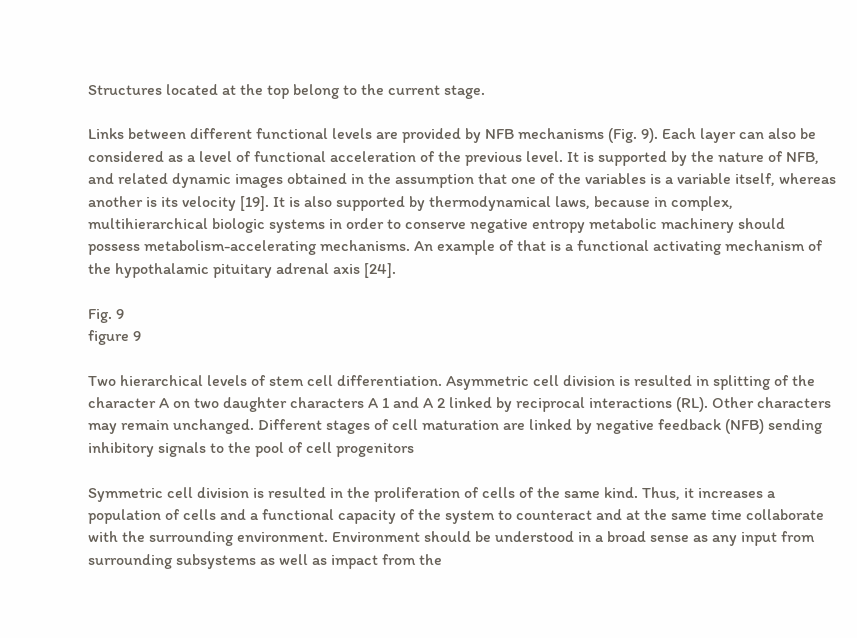Structures located at the top belong to the current stage.

Links between different functional levels are provided by NFB mechanisms (Fig. 9). Each layer can also be considered as a level of functional acceleration of the previous level. It is supported by the nature of NFB, and related dynamic images obtained in the assumption that one of the variables is a variable itself, whereas another is its velocity [19]. It is also supported by thermodynamical laws, because in complex, multihierarchical biologic systems in order to conserve negative entropy metabolic machinery should possess metabolism-accelerating mechanisms. An example of that is a functional activating mechanism of the hypothalamic pituitary adrenal axis [24].

Fig. 9
figure 9

Two hierarchical levels of stem cell differentiation. Asymmetric cell division is resulted in splitting of the character A on two daughter characters A 1 and A 2 linked by reciprocal interactions (RL). Other characters may remain unchanged. Different stages of cell maturation are linked by negative feedback (NFB) sending inhibitory signals to the pool of cell progenitors

Symmetric cell division is resulted in the proliferation of cells of the same kind. Thus, it increases a population of cells and a functional capacity of the system to counteract and at the same time collaborate with the surrounding environment. Environment should be understood in a broad sense as any input from surrounding subsystems as well as impact from the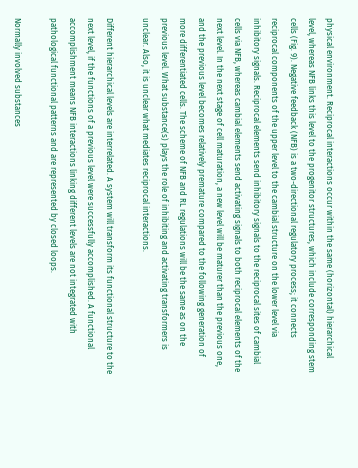physical environment. Reciprocal interactions occur within the same (horizontal) hierarchical level, whereas NFB links this level to the progenitor structures, which include corresponding stem cells (Fig. 9). Negative feedback (NFB) is a two-directional regulatory process; it connects reciprocal components of the upper level to the cambial structure on the lower level via inhibitory signals. Reciprocal elements send inhibitory signals to the reciprocal sites of cambial cells via NFB, whereas cambial elements send activating signals to both reciprocal elements of the next level. In the next stage of cell maturation, a new level will be maturer than the previous one, and the previous level becomes relatively premature compared to the following generation of more differentiated cells. The scheme of NFB and RL regulations will be the same as on the previous level. What substance(s) plays the role of inhibiting and activating transformers is unclear. Also, it is unclear what mediates reciprocal interactions.

Different hierarchical levels are interrelated. A system will transform its functional structure to the next level, if the functions of a previous level were successfully accomplished. A functional accomplishment means NFB interactions linking different levels are not integrated with pathological functional patterns and are represented by closed loops.

Normally involved substances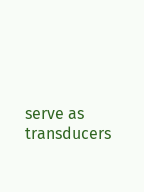serve as transducers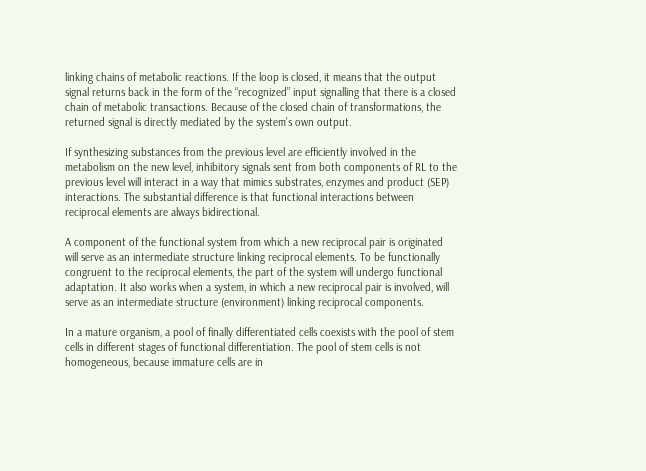linking chains of metabolic reactions. If the loop is closed, it means that the output signal returns back in the form of the “recognized” input signalling that there is a closed chain of metabolic transactions. Because of the closed chain of transformations, the returned signal is directly mediated by the system’s own output.

If synthesizing substances from the previous level are efficiently involved in the metabolism on the new level, inhibitory signals sent from both components of RL to the previous level will interact in a way that mimics substrates, enzymes and product (SEP) interactions. The substantial difference is that functional interactions between reciprocal elements are always bidirectional.

A component of the functional system from which a new reciprocal pair is originated will serve as an intermediate structure linking reciprocal elements. To be functionally congruent to the reciprocal elements, the part of the system will undergo functional adaptation. It also works when a system, in which a new reciprocal pair is involved, will serve as an intermediate structure (environment) linking reciprocal components.

In a mature organism, a pool of finally differentiated cells coexists with the pool of stem cells in different stages of functional differentiation. The pool of stem cells is not homogeneous, because immature cells are in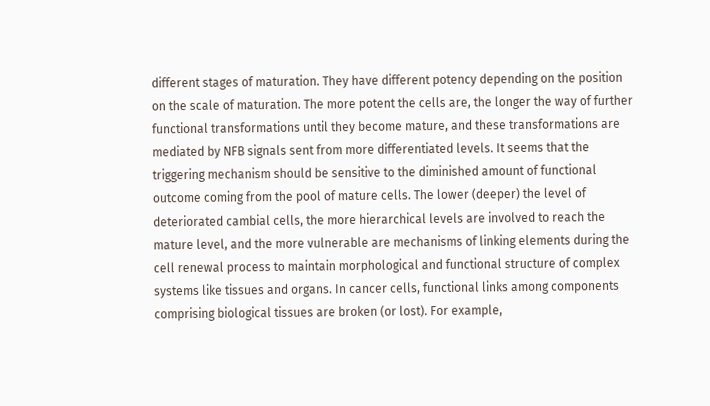different stages of maturation. They have different potency depending on the position on the scale of maturation. The more potent the cells are, the longer the way of further functional transformations until they become mature, and these transformations are mediated by NFB signals sent from more differentiated levels. It seems that the triggering mechanism should be sensitive to the diminished amount of functional outcome coming from the pool of mature cells. The lower (deeper) the level of deteriorated cambial cells, the more hierarchical levels are involved to reach the mature level, and the more vulnerable are mechanisms of linking elements during the cell renewal process to maintain morphological and functional structure of complex systems like tissues and organs. In cancer cells, functional links among components comprising biological tissues are broken (or lost). For example,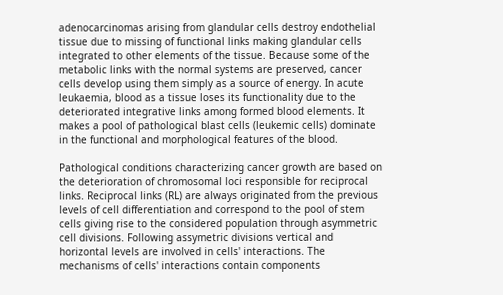adenocarcinomas arising from glandular cells destroy endothelial tissue due to missing of functional links making glandular cells integrated to other elements of the tissue. Because some of the metabolic links with the normal systems are preserved, cancer cells develop using them simply as a source of energy. In acute leukaemia, blood as a tissue loses its functionality due to the deteriorated integrative links among formed blood elements. It makes a pool of pathological blast cells (leukemic cells) dominate in the functional and morphological features of the blood.

Pathological conditions characterizing cancer growth are based on the deterioration of chromosomal loci responsible for reciprocal links. Reciprocal links (RL) are always originated from the previous levels of cell differentiation and correspond to the pool of stem cells giving rise to the considered population through asymmetric cell divisions. Following assymetric divisions vertical and horizontal levels are involved in cells' interactions. The mechanisms of cells' interactions contain components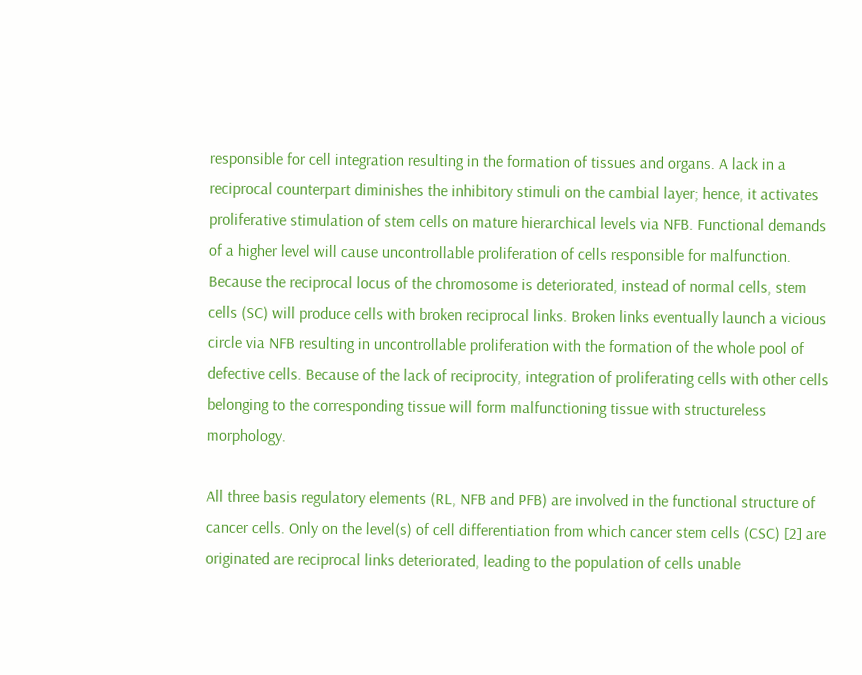responsible for cell integration resulting in the formation of tissues and organs. A lack in a reciprocal counterpart diminishes the inhibitory stimuli on the cambial layer; hence, it activates proliferative stimulation of stem cells on mature hierarchical levels via NFB. Functional demands of a higher level will cause uncontrollable proliferation of cells responsible for malfunction. Because the reciprocal locus of the chromosome is deteriorated, instead of normal cells, stem cells (SC) will produce cells with broken reciprocal links. Broken links eventually launch a vicious circle via NFB resulting in uncontrollable proliferation with the formation of the whole pool of defective cells. Because of the lack of reciprocity, integration of proliferating cells with other cells belonging to the corresponding tissue will form malfunctioning tissue with structureless morphology.

All three basis regulatory elements (RL, NFB and PFB) are involved in the functional structure of cancer cells. Only on the level(s) of cell differentiation from which cancer stem cells (CSC) [2] are originated are reciprocal links deteriorated, leading to the population of cells unable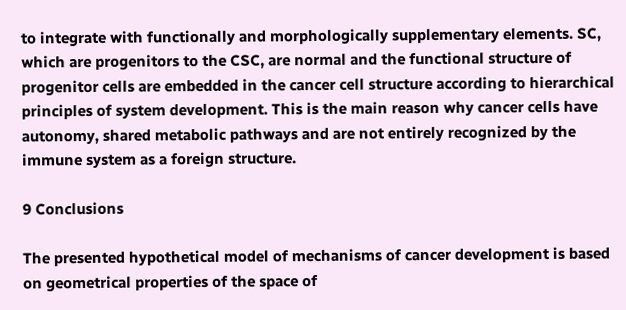to integrate with functionally and morphologically supplementary elements. SC, which are progenitors to the CSC, are normal and the functional structure of progenitor cells are embedded in the cancer cell structure according to hierarchical principles of system development. This is the main reason why cancer cells have autonomy, shared metabolic pathways and are not entirely recognized by the immune system as a foreign structure.

9 Conclusions

The presented hypothetical model of mechanisms of cancer development is based on geometrical properties of the space of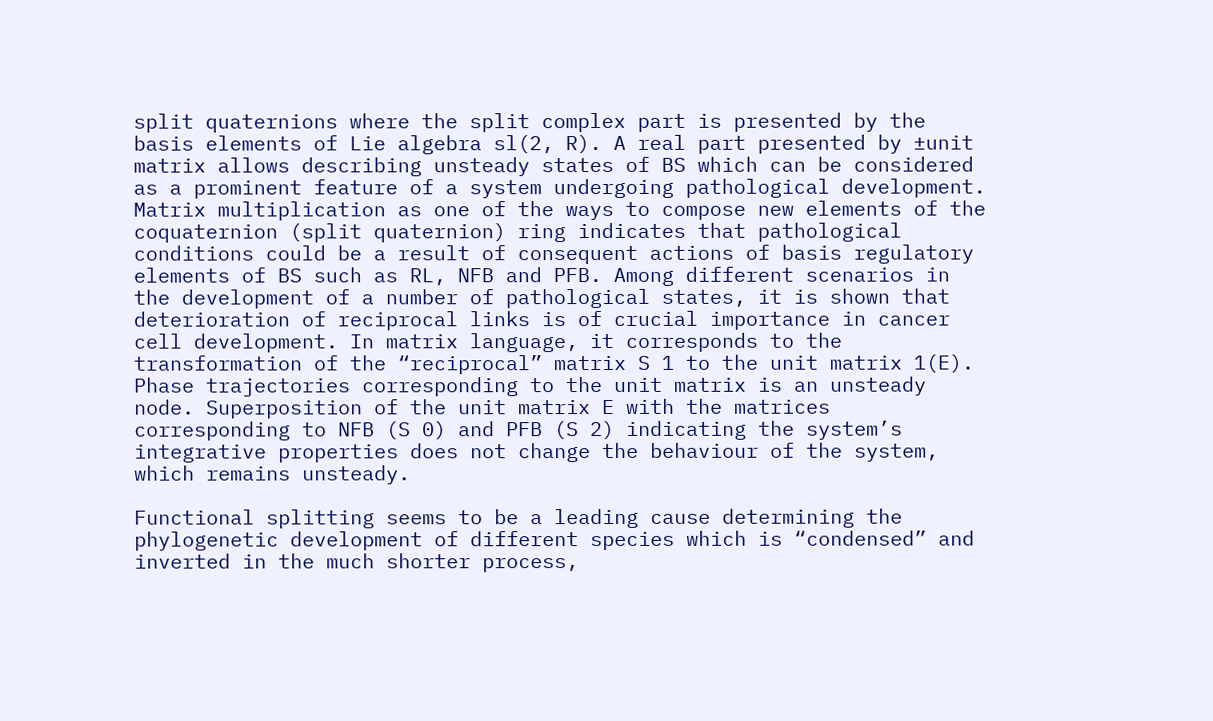split quaternions where the split complex part is presented by the basis elements of Lie algebra sl(2, R). A real part presented by ±unit matrix allows describing unsteady states of BS which can be considered as a prominent feature of a system undergoing pathological development. Matrix multiplication as one of the ways to compose new elements of the coquaternion (split quaternion) ring indicates that pathological conditions could be a result of consequent actions of basis regulatory elements of BS such as RL, NFB and PFB. Among different scenarios in the development of a number of pathological states, it is shown that deterioration of reciprocal links is of crucial importance in cancer cell development. In matrix language, it corresponds to the transformation of the “reciprocal” matrix S 1 to the unit matrix 1(E). Phase trajectories corresponding to the unit matrix is an unsteady node. Superposition of the unit matrix E with the matrices corresponding to NFB (S 0) and PFB (S 2) indicating the system’s integrative properties does not change the behaviour of the system, which remains unsteady.

Functional splitting seems to be a leading cause determining the phylogenetic development of different species which is “condensed” and inverted in the much shorter process,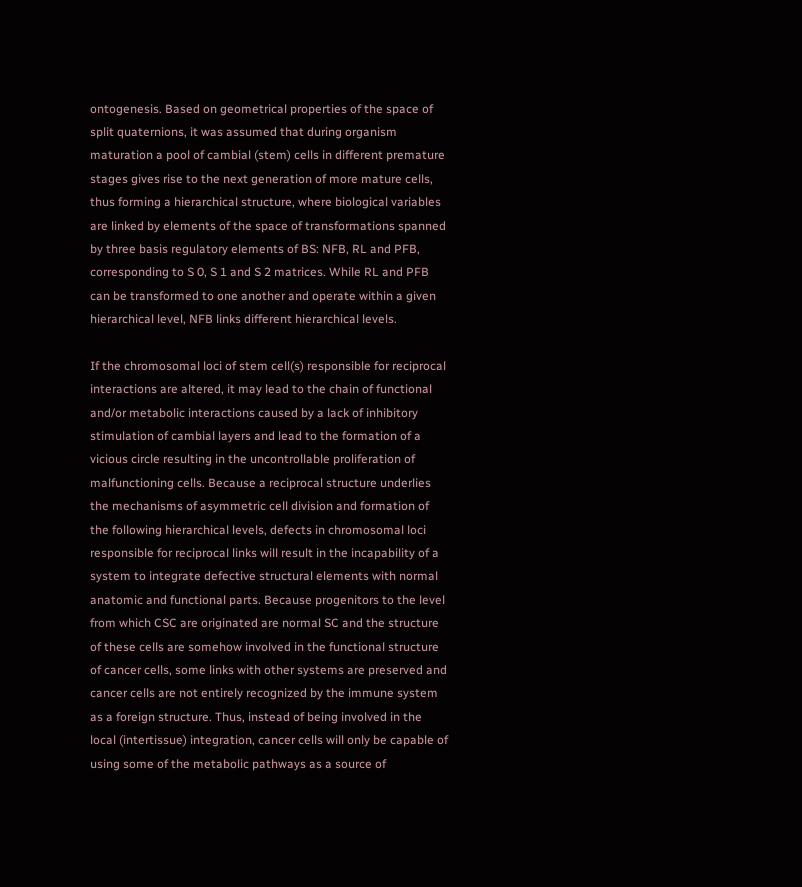ontogenesis. Based on geometrical properties of the space of split quaternions, it was assumed that during organism maturation a pool of cambial (stem) cells in different premature stages gives rise to the next generation of more mature cells, thus forming a hierarchical structure, where biological variables are linked by elements of the space of transformations spanned by three basis regulatory elements of BS: NFB, RL and PFB, corresponding to S 0, S 1 and S 2 matrices. While RL and PFB can be transformed to one another and operate within a given hierarchical level, NFB links different hierarchical levels.

If the chromosomal loci of stem cell(s) responsible for reciprocal interactions are altered, it may lead to the chain of functional and/or metabolic interactions caused by a lack of inhibitory stimulation of cambial layers and lead to the formation of a vicious circle resulting in the uncontrollable proliferation of malfunctioning cells. Because a reciprocal structure underlies the mechanisms of asymmetric cell division and formation of the following hierarchical levels, defects in chromosomal loci responsible for reciprocal links will result in the incapability of a system to integrate defective structural elements with normal anatomic and functional parts. Because progenitors to the level from which CSC are originated are normal SC and the structure of these cells are somehow involved in the functional structure of cancer cells, some links with other systems are preserved and cancer cells are not entirely recognized by the immune system as a foreign structure. Thus, instead of being involved in the local (intertissue) integration, cancer cells will only be capable of using some of the metabolic pathways as a source of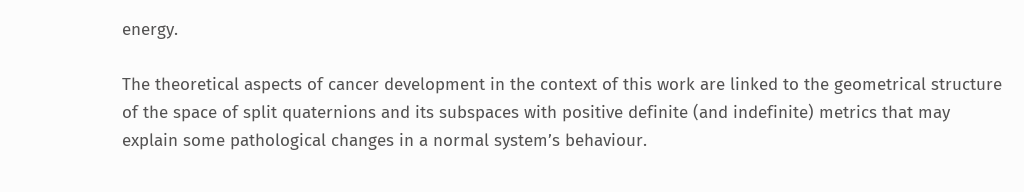energy.

The theoretical aspects of cancer development in the context of this work are linked to the geometrical structure of the space of split quaternions and its subspaces with positive definite (and indefinite) metrics that may explain some pathological changes in a normal system’s behaviour.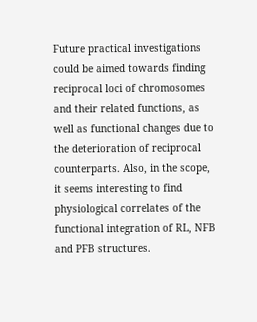Future practical investigations could be aimed towards finding reciprocal loci of chromosomes and their related functions, as well as functional changes due to the deterioration of reciprocal counterparts. Also, in the scope, it seems interesting to find physiological correlates of the functional integration of RL, NFB and PFB structures.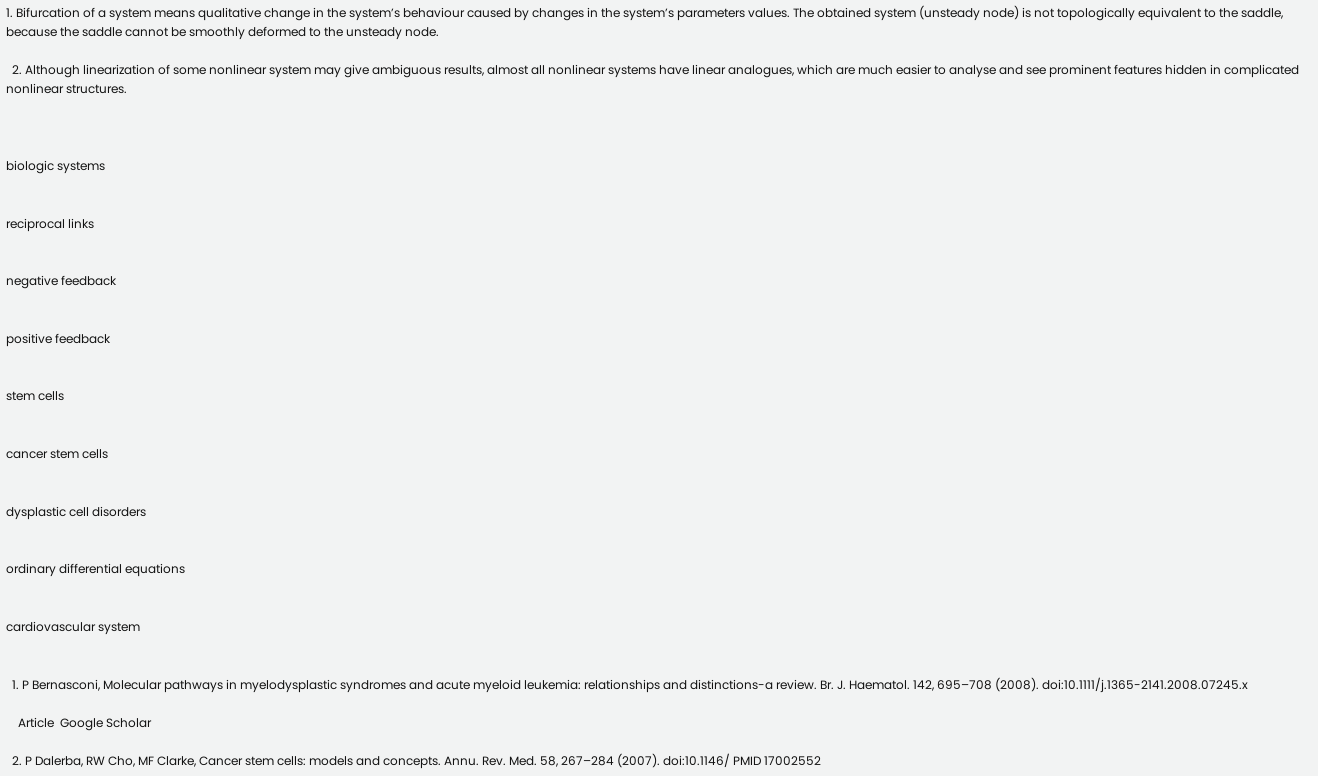1. Bifurcation of a system means qualitative change in the system’s behaviour caused by changes in the system’s parameters values. The obtained system (unsteady node) is not topologically equivalent to the saddle, because the saddle cannot be smoothly deformed to the unsteady node.

  2. Although linearization of some nonlinear system may give ambiguous results, almost all nonlinear systems have linear analogues, which are much easier to analyse and see prominent features hidden in complicated nonlinear structures.



biologic systems


reciprocal links


negative feedback


positive feedback


stem cells


cancer stem cells


dysplastic cell disorders


ordinary differential equations


cardiovascular system


  1. P Bernasconi, Molecular pathways in myelodysplastic syndromes and acute myeloid leukemia: relationships and distinctions-a review. Br. J. Haematol. 142, 695–708 (2008). doi:10.1111/j.1365-2141.2008.07245.x

    Article  Google Scholar

  2. P Dalerba, RW Cho, MF Clarke, Cancer stem cells: models and concepts. Annu. Rev. Med. 58, 267–284 (2007). doi:10.1146/ PMID 17002552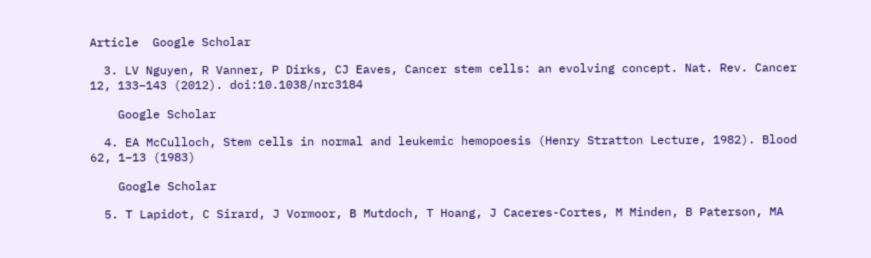Article  Google Scholar

  3. LV Nguyen, R Vanner, P Dirks, CJ Eaves, Cancer stem cells: an evolving concept. Nat. Rev. Cancer 12, 133–143 (2012). doi:10.1038/nrc3184

    Google Scholar

  4. EA McCulloch, Stem cells in normal and leukemic hemopoesis (Henry Stratton Lecture, 1982). Blood 62, 1–13 (1983)

    Google Scholar

  5. T Lapidot, C Sirard, J Vormoor, B Mutdoch, T Hoang, J Caceres-Cortes, M Minden, B Paterson, MA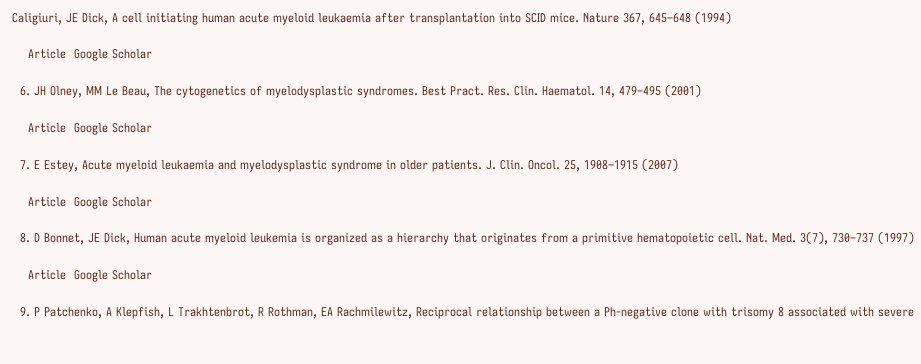Caligiuri, JE Dick, A cell initiating human acute myeloid leukaemia after transplantation into SCID mice. Nature 367, 645–648 (1994)

    Article  Google Scholar

  6. JH Olney, MM Le Beau, The cytogenetics of myelodysplastic syndromes. Best Pract. Res. Clin. Haematol. 14, 479–495 (2001)

    Article  Google Scholar

  7. E Estey, Acute myeloid leukaemia and myelodysplastic syndrome in older patients. J. Clin. Oncol. 25, 1908–1915 (2007)

    Article  Google Scholar

  8. D Bonnet, JE Dick, Human acute myeloid leukemia is organized as a hierarchy that originates from a primitive hematopoietic cell. Nat. Med. 3(7), 730–737 (1997)

    Article  Google Scholar

  9. P Patchenko, A Klepfish, L Trakhtenbrot, R Rothman, EA Rachmilewitz, Reciprocal relationship between a Ph-negative clone with trisomy 8 associated with severe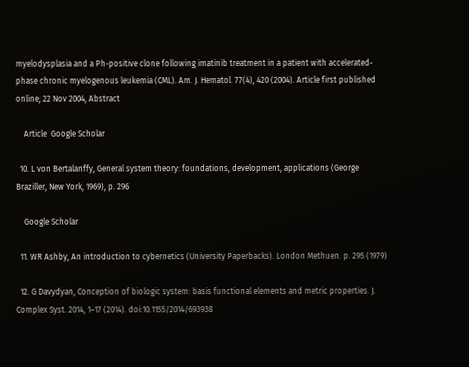myelodysplasia and a Ph-positive clone following imatinib treatment in a patient with accelerated-phase chronic myelogenous leukemia (CML). Am. J. Hematol. 77(4), 420 (2004). Article first published online; 22 Nov 2004, Abstract

    Article  Google Scholar

  10. L von Bertalanffy, General system theory: foundations, development, applications (George Braziller, New York, 1969), p. 296

    Google Scholar

  11. WR Ashby, An introduction to cybernetics (University Paperbacks). London Methuen. p. 295 (1979)

  12. G Davydyan, Conception of biologic system: basis functional elements and metric properties. J. Complex Syst. 2014, 1–17 (2014). doi:10.1155/2014/693938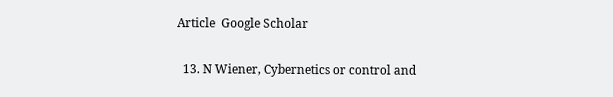Article  Google Scholar

  13. N Wiener, Cybernetics or control and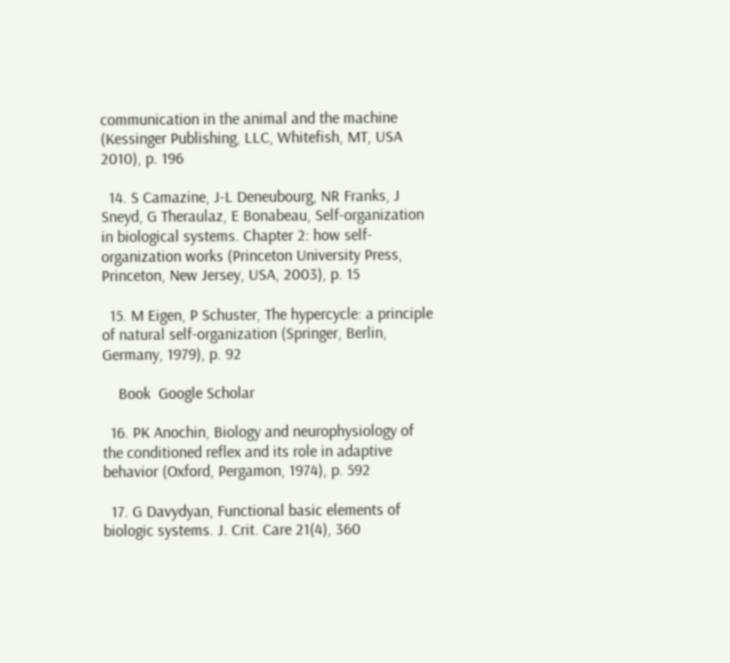communication in the animal and the machine (Kessinger Publishing, LLC, Whitefish, MT, USA 2010), p. 196

  14. S Camazine, J-L Deneubourg, NR Franks, J Sneyd, G Theraulaz, E Bonabeau, Self-organization in biological systems. Chapter 2: how self-organization works (Princeton University Press, Princeton, New Jersey, USA, 2003), p. 15

  15. M Eigen, P Schuster, The hypercycle: a principle of natural self-organization (Springer, Berlin, Germany, 1979), p. 92

    Book  Google Scholar

  16. PK Anochin, Biology and neurophysiology of the conditioned reflex and its role in adaptive behavior (Oxford, Pergamon, 1974), p. 592

  17. G Davydyan, Functional basic elements of biologic systems. J. Crit. Care 21(4), 360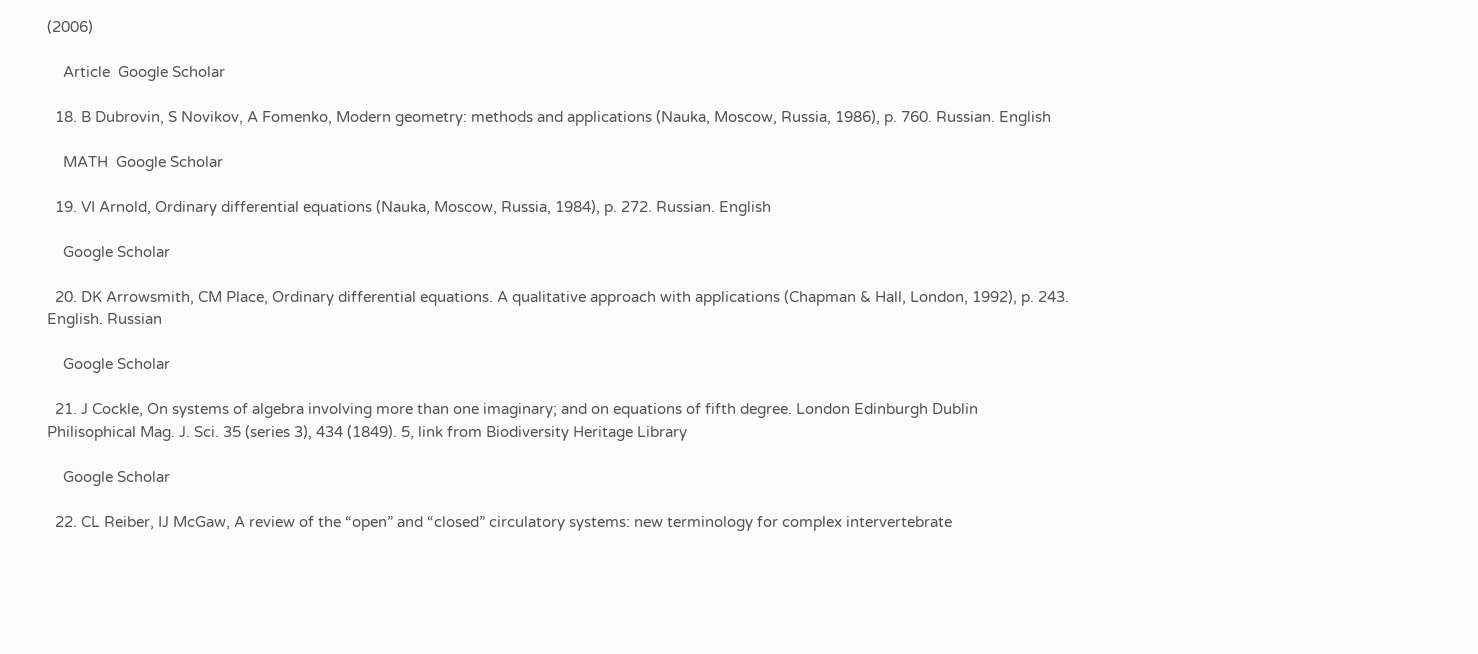(2006)

    Article  Google Scholar

  18. B Dubrovin, S Novikov, A Fomenko, Modern geometry: methods and applications (Nauka, Moscow, Russia, 1986), p. 760. Russian. English

    MATH  Google Scholar

  19. VI Arnold, Ordinary differential equations (Nauka, Moscow, Russia, 1984), p. 272. Russian. English

    Google Scholar

  20. DK Arrowsmith, CM Place, Ordinary differential equations. A qualitative approach with applications (Chapman & Hall, London, 1992), p. 243. English. Russian

    Google Scholar

  21. J Cockle, On systems of algebra involving more than one imaginary; and on equations of fifth degree. London Edinburgh Dublin Philisophical Mag. J. Sci. 35 (series 3), 434 (1849). 5, link from Biodiversity Heritage Library

    Google Scholar

  22. CL Reiber, IJ McGaw, A review of the “open” and “closed” circulatory systems: new terminology for complex intervertebrate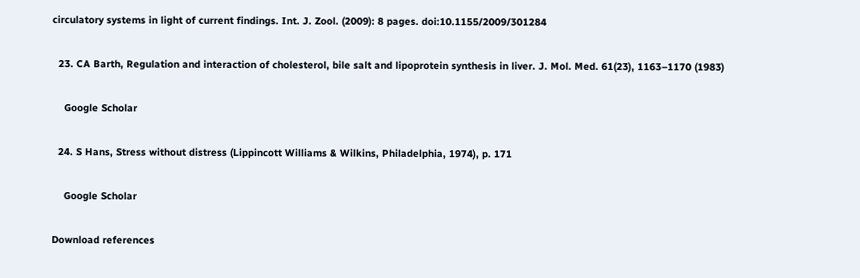circulatory systems in light of current findings. Int. J. Zool. (2009): 8 pages. doi:10.1155/2009/301284

  23. CA Barth, Regulation and interaction of cholesterol, bile salt and lipoprotein synthesis in liver. J. Mol. Med. 61(23), 1163–1170 (1983)

    Google Scholar

  24. S Hans, Stress without distress (Lippincott Williams & Wilkins, Philadelphia, 1974), p. 171

    Google Scholar

Download references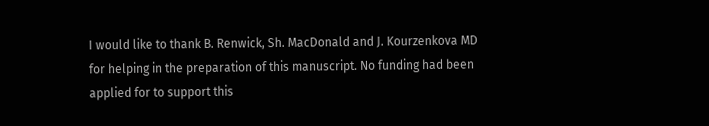I would like to thank B. Renwick, Sh. MacDonald and J. Kourzenkova MD for helping in the preparation of this manuscript. No funding had been applied for to support this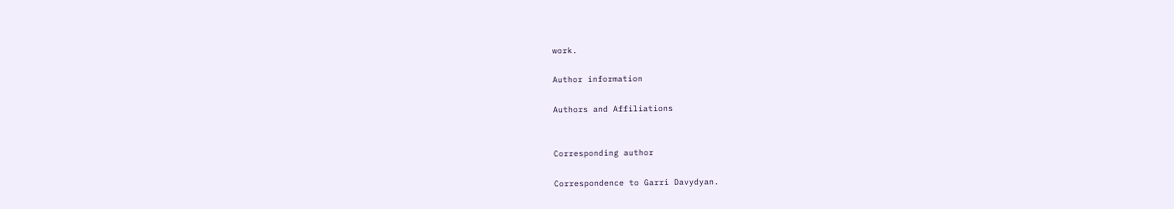work.

Author information

Authors and Affiliations


Corresponding author

Correspondence to Garri Davydyan.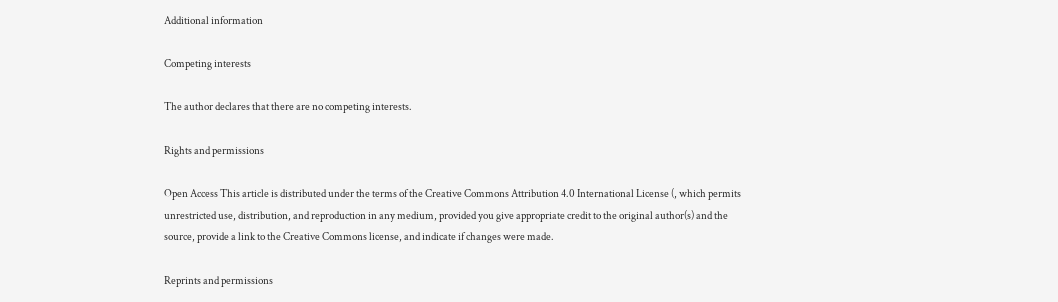Additional information

Competing interests

The author declares that there are no competing interests.

Rights and permissions

Open Access This article is distributed under the terms of the Creative Commons Attribution 4.0 International License (, which permits unrestricted use, distribution, and reproduction in any medium, provided you give appropriate credit to the original author(s) and the source, provide a link to the Creative Commons license, and indicate if changes were made.

Reprints and permissions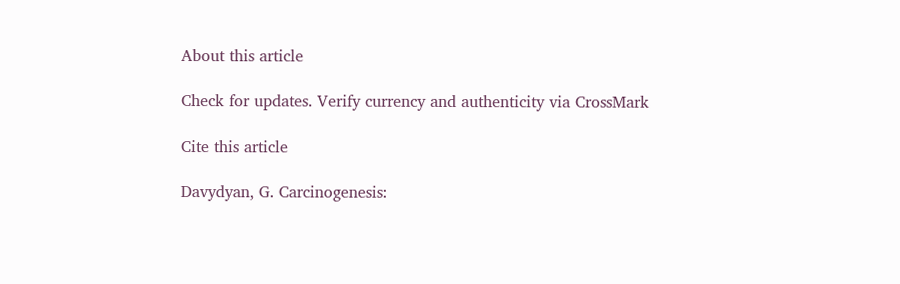About this article

Check for updates. Verify currency and authenticity via CrossMark

Cite this article

Davydyan, G. Carcinogenesis: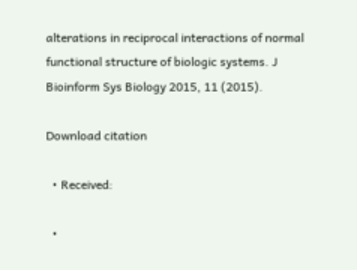alterations in reciprocal interactions of normal functional structure of biologic systems. J Bioinform Sys Biology 2015, 11 (2015).

Download citation

  • Received:

  •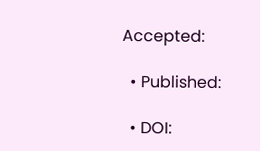Accepted:

  • Published:

  • DOI: